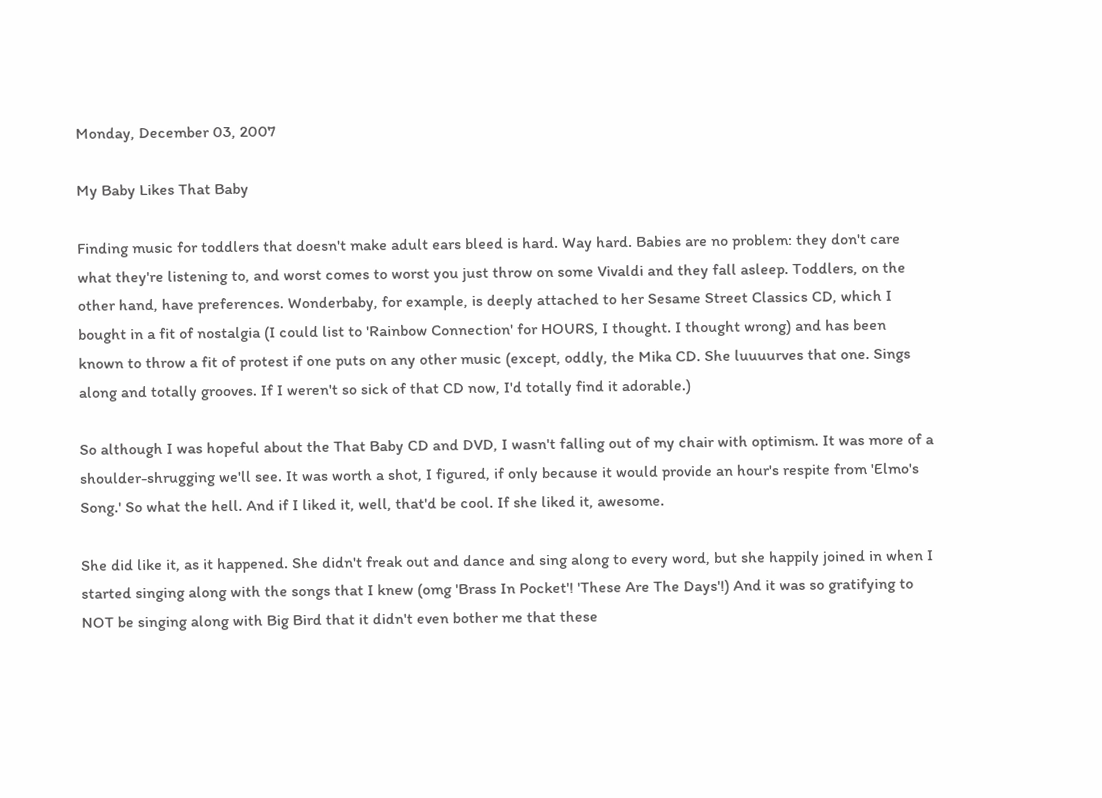Monday, December 03, 2007

My Baby Likes That Baby

Finding music for toddlers that doesn't make adult ears bleed is hard. Way hard. Babies are no problem: they don't care what they're listening to, and worst comes to worst you just throw on some Vivaldi and they fall asleep. Toddlers, on the other hand, have preferences. Wonderbaby, for example, is deeply attached to her Sesame Street Classics CD, which I bought in a fit of nostalgia (I could list to 'Rainbow Connection' for HOURS, I thought. I thought wrong) and has been known to throw a fit of protest if one puts on any other music (except, oddly, the Mika CD. She luuuurves that one. Sings along and totally grooves. If I weren't so sick of that CD now, I'd totally find it adorable.)

So although I was hopeful about the That Baby CD and DVD, I wasn't falling out of my chair with optimism. It was more of a shoulder-shrugging we'll see. It was worth a shot, I figured, if only because it would provide an hour's respite from 'Elmo's Song.' So what the hell. And if I liked it, well, that'd be cool. If she liked it, awesome.

She did like it, as it happened. She didn't freak out and dance and sing along to every word, but she happily joined in when I started singing along with the songs that I knew (omg 'Brass In Pocket'! 'These Are The Days'!) And it was so gratifying to NOT be singing along with Big Bird that it didn't even bother me that these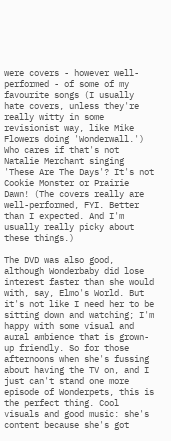were covers - however well-performed - of some of my favourite songs (I usually hate covers, unless they're really witty in some revisionist way, like Mike Flowers doing 'Wonderwall.') Who cares if that's not Natalie Merchant singing 'These Are The Days'? It's not Cookie Monster or Prairie Dawn! (The covers really are well-performed, FYI. Better than I expected. And I'm usually really picky about these things.)

The DVD was also good, although Wonderbaby did lose interest faster than she would with, say, Elmo's World. But it's not like I need her to be sitting down and watching; I'm happy with some visual and aural ambience that is grown-up friendly. So for those afternoons when she's fussing about having the TV on, and I just can't stand one more episode of Wonderpets, this is the perfect thing. Cool visuals and good music: she's content because she's got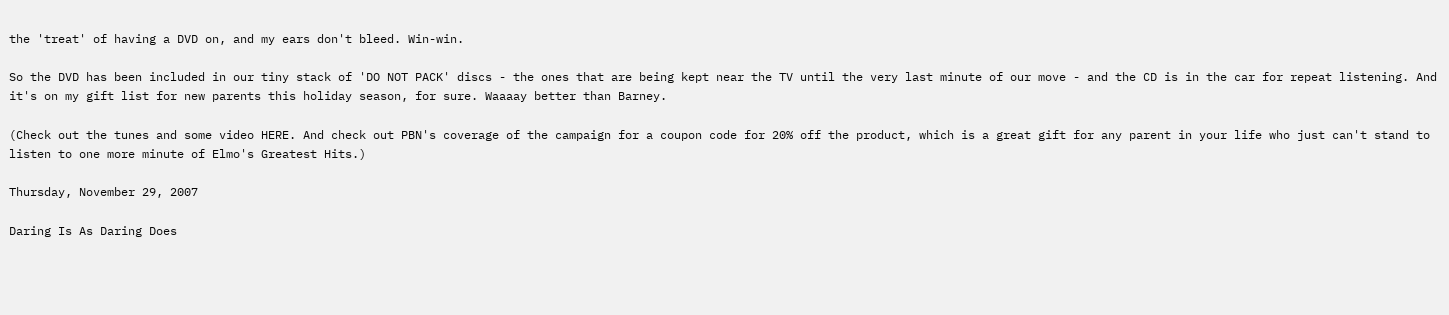the 'treat' of having a DVD on, and my ears don't bleed. Win-win.

So the DVD has been included in our tiny stack of 'DO NOT PACK' discs - the ones that are being kept near the TV until the very last minute of our move - and the CD is in the car for repeat listening. And it's on my gift list for new parents this holiday season, for sure. Waaaay better than Barney.

(Check out the tunes and some video HERE. And check out PBN's coverage of the campaign for a coupon code for 20% off the product, which is a great gift for any parent in your life who just can't stand to listen to one more minute of Elmo's Greatest Hits.)

Thursday, November 29, 2007

Daring Is As Daring Does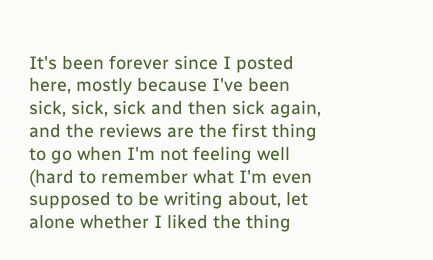It's been forever since I posted here, mostly because I've been sick, sick, sick and then sick again, and the reviews are the first thing to go when I'm not feeling well (hard to remember what I'm even supposed to be writing about, let alone whether I liked the thing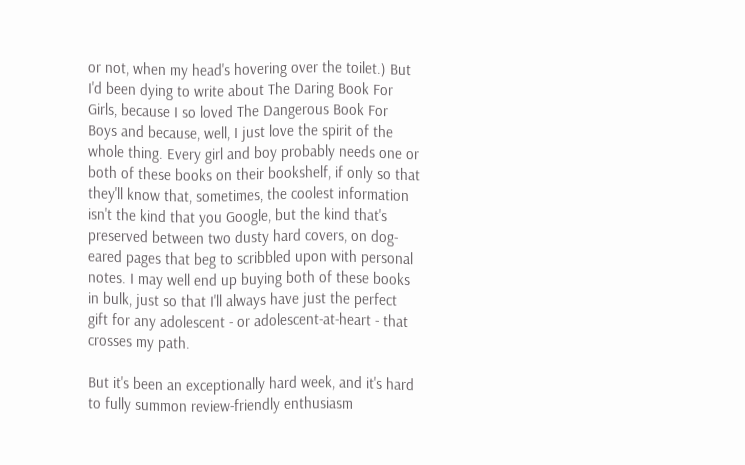or not, when my head's hovering over the toilet.) But I'd been dying to write about The Daring Book For Girls, because I so loved The Dangerous Book For Boys and because, well, I just love the spirit of the whole thing. Every girl and boy probably needs one or both of these books on their bookshelf, if only so that they'll know that, sometimes, the coolest information isn't the kind that you Google, but the kind that's preserved between two dusty hard covers, on dog-eared pages that beg to scribbled upon with personal notes. I may well end up buying both of these books in bulk, just so that I'll always have just the perfect gift for any adolescent - or adolescent-at-heart - that crosses my path.

But it's been an exceptionally hard week, and it's hard to fully summon review-friendly enthusiasm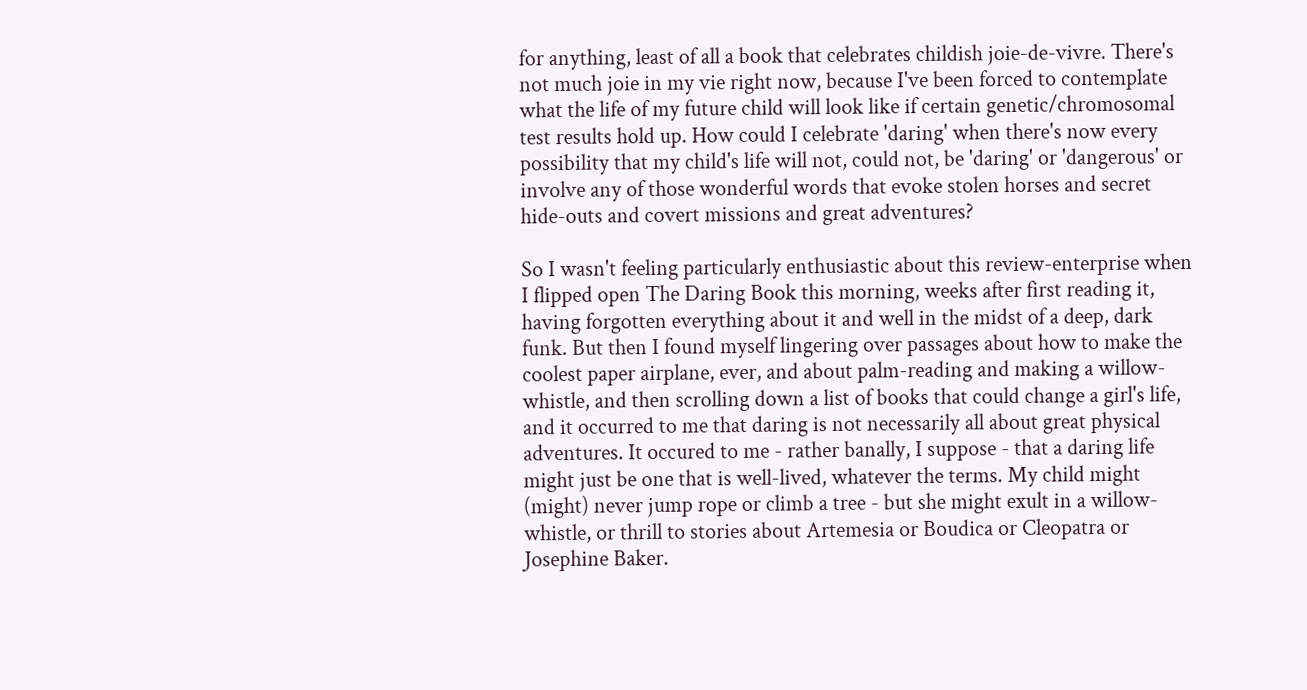for anything, least of all a book that celebrates childish joie-de-vivre. There's not much joie in my vie right now, because I've been forced to contemplate what the life of my future child will look like if certain genetic/chromosomal test results hold up. How could I celebrate 'daring' when there's now every possibility that my child's life will not, could not, be 'daring' or 'dangerous' or involve any of those wonderful words that evoke stolen horses and secret hide-outs and covert missions and great adventures?

So I wasn't feeling particularly enthusiastic about this review-enterprise when I flipped open The Daring Book this morning, weeks after first reading it, having forgotten everything about it and well in the midst of a deep, dark funk. But then I found myself lingering over passages about how to make the coolest paper airplane, ever, and about palm-reading and making a willow-whistle, and then scrolling down a list of books that could change a girl's life, and it occurred to me that daring is not necessarily all about great physical adventures. It occured to me - rather banally, I suppose - that a daring life might just be one that is well-lived, whatever the terms. My child might (might) never jump rope or climb a tree - but she might exult in a willow-whistle, or thrill to stories about Artemesia or Boudica or Cleopatra or Josephine Baker.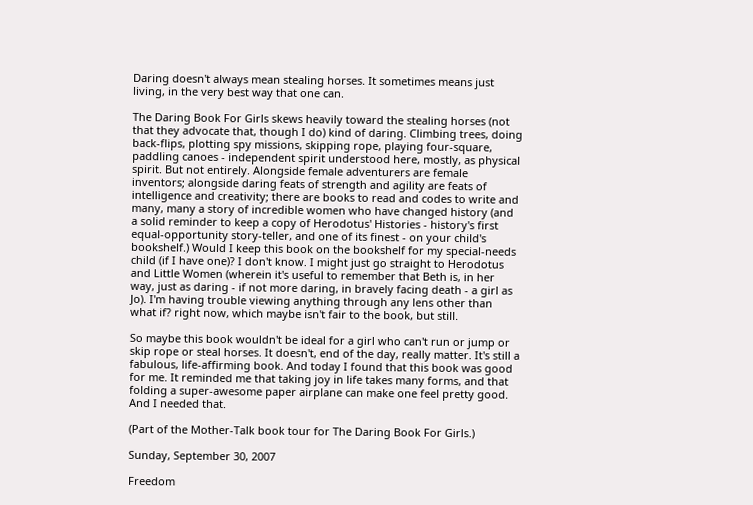Daring doesn't always mean stealing horses. It sometimes means just living, in the very best way that one can.

The Daring Book For Girls skews heavily toward the stealing horses (not that they advocate that, though I do) kind of daring. Climbing trees, doing back-flips, plotting spy missions, skipping rope, playing four-square, paddling canoes - independent spirit understood here, mostly, as physical spirit. But not entirely. Alongside female adventurers are female inventors; alongside daring feats of strength and agility are feats of intelligence and creativity; there are books to read and codes to write and many, many a story of incredible women who have changed history (and a solid reminder to keep a copy of Herodotus' Histories - history's first equal-opportunity story-teller, and one of its finest - on your child's bookshelf.) Would I keep this book on the bookshelf for my special-needs child (if I have one)? I don't know. I might just go straight to Herodotus and Little Women (wherein it's useful to remember that Beth is, in her way, just as daring - if not more daring, in bravely facing death - a girl as Jo). I'm having trouble viewing anything through any lens other than what if? right now, which maybe isn't fair to the book, but still.

So maybe this book wouldn't be ideal for a girl who can't run or jump or skip rope or steal horses. It doesn't, end of the day, really matter. It's still a fabulous, life-affirming book. And today I found that this book was good for me. It reminded me that taking joy in life takes many forms, and that folding a super-awesome paper airplane can make one feel pretty good. And I needed that.

(Part of the Mother-Talk book tour for The Daring Book For Girls.)

Sunday, September 30, 2007

Freedom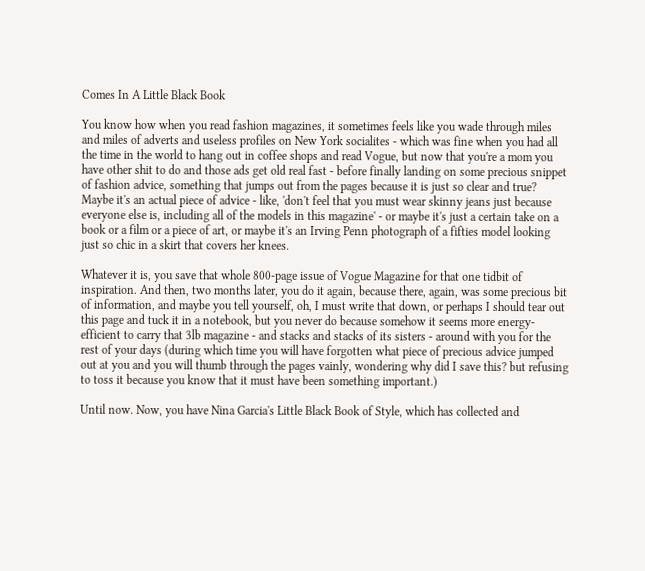Comes In A Little Black Book

You know how when you read fashion magazines, it sometimes feels like you wade through miles and miles of adverts and useless profiles on New York socialites - which was fine when you had all the time in the world to hang out in coffee shops and read Vogue, but now that you're a mom you have other shit to do and those ads get old real fast - before finally landing on some precious snippet of fashion advice, something that jumps out from the pages because it is just so clear and true? Maybe it's an actual piece of advice - like, 'don't feel that you must wear skinny jeans just because everyone else is, including all of the models in this magazine' - or maybe it's just a certain take on a book or a film or a piece of art, or maybe it's an Irving Penn photograph of a fifties model looking just so chic in a skirt that covers her knees.

Whatever it is, you save that whole 800-page issue of Vogue Magazine for that one tidbit of inspiration. And then, two months later, you do it again, because there, again, was some precious bit of information, and maybe you tell yourself, oh, I must write that down, or perhaps I should tear out this page and tuck it in a notebook, but you never do because somehow it seems more energy-efficient to carry that 3lb magazine - and stacks and stacks of its sisters - around with you for the rest of your days (during which time you will have forgotten what piece of precious advice jumped out at you and you will thumb through the pages vainly, wondering why did I save this? but refusing to toss it because you know that it must have been something important.)

Until now. Now, you have Nina Garcia's Little Black Book of Style, which has collected and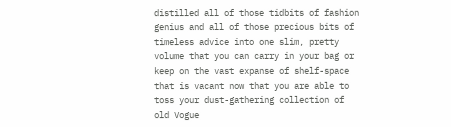distilled all of those tidbits of fashion genius and all of those precious bits of timeless advice into one slim, pretty volume that you can carry in your bag or keep on the vast expanse of shelf-space that is vacant now that you are able to toss your dust-gathering collection of old Vogue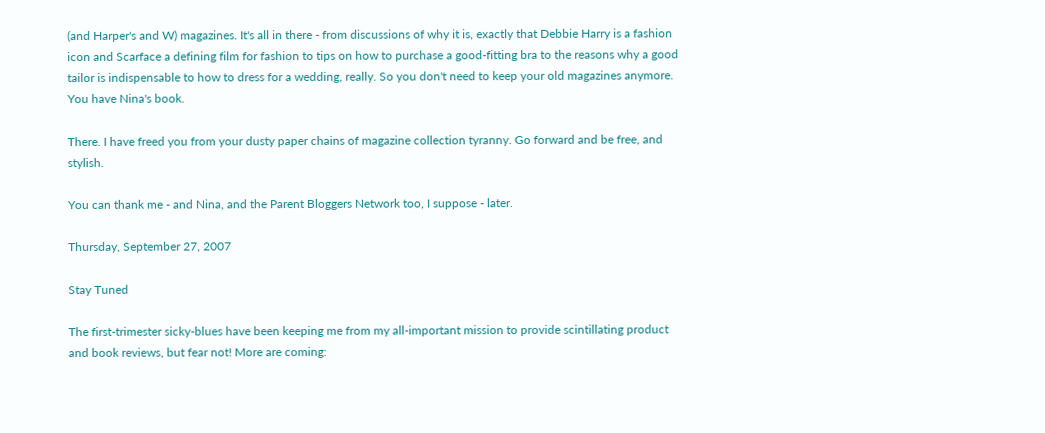(and Harper's and W) magazines. It's all in there - from discussions of why it is, exactly that Debbie Harry is a fashion icon and Scarface a defining film for fashion to tips on how to purchase a good-fitting bra to the reasons why a good tailor is indispensable to how to dress for a wedding, really. So you don't need to keep your old magazines anymore. You have Nina's book.

There. I have freed you from your dusty paper chains of magazine collection tyranny. Go forward and be free, and stylish.

You can thank me - and Nina, and the Parent Bloggers Network too, I suppose - later.

Thursday, September 27, 2007

Stay Tuned

The first-trimester sicky-blues have been keeping me from my all-important mission to provide scintillating product and book reviews, but fear not! More are coming: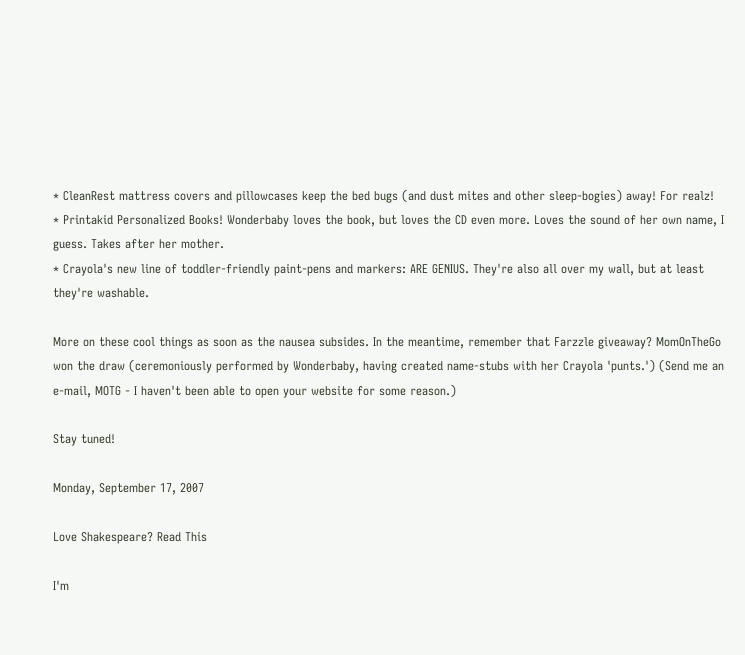* CleanRest mattress covers and pillowcases keep the bed bugs (and dust mites and other sleep-bogies) away! For realz!
* Printakid Personalized Books! Wonderbaby loves the book, but loves the CD even more. Loves the sound of her own name, I guess. Takes after her mother.
* Crayola's new line of toddler-friendly paint-pens and markers: ARE GENIUS. They're also all over my wall, but at least they're washable.

More on these cool things as soon as the nausea subsides. In the meantime, remember that Farzzle giveaway? MomOnTheGo won the draw (ceremoniously performed by Wonderbaby, having created name-stubs with her Crayola 'punts.') (Send me an e-mail, MOTG - I haven't been able to open your website for some reason.)

Stay tuned!

Monday, September 17, 2007

Love Shakespeare? Read This

I'm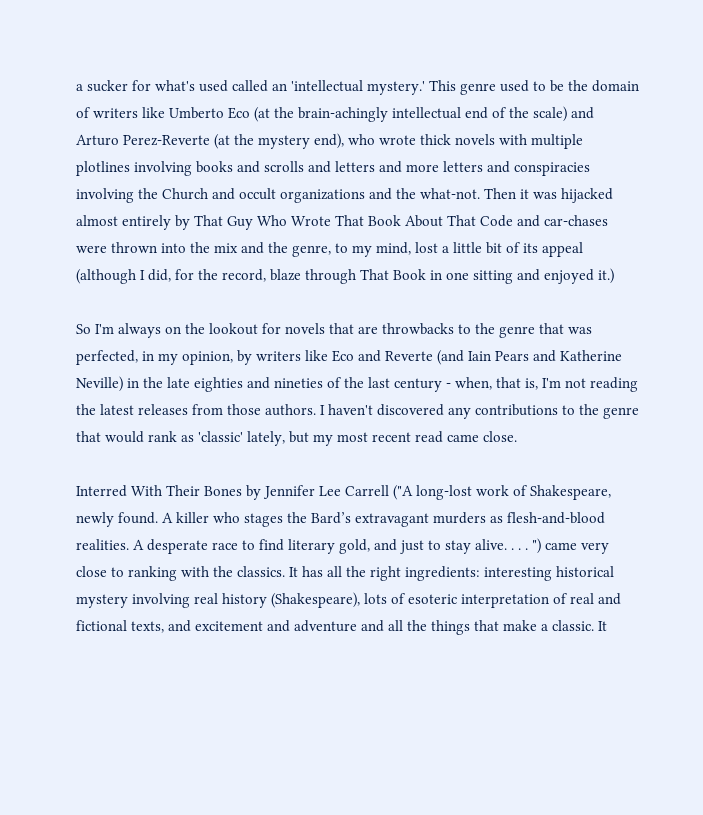a sucker for what's used called an 'intellectual mystery.' This genre used to be the domain of writers like Umberto Eco (at the brain-achingly intellectual end of the scale) and Arturo Perez-Reverte (at the mystery end), who wrote thick novels with multiple plotlines involving books and scrolls and letters and more letters and conspiracies involving the Church and occult organizations and the what-not. Then it was hijacked almost entirely by That Guy Who Wrote That Book About That Code and car-chases were thrown into the mix and the genre, to my mind, lost a little bit of its appeal (although I did, for the record, blaze through That Book in one sitting and enjoyed it.)

So I'm always on the lookout for novels that are throwbacks to the genre that was perfected, in my opinion, by writers like Eco and Reverte (and Iain Pears and Katherine Neville) in the late eighties and nineties of the last century - when, that is, I'm not reading the latest releases from those authors. I haven't discovered any contributions to the genre that would rank as 'classic' lately, but my most recent read came close.

Interred With Their Bones by Jennifer Lee Carrell ("A long-lost work of Shakespeare, newly found. A killer who stages the Bard’s extravagant murders as flesh-and-blood realities. A desperate race to find literary gold, and just to stay alive. . . . ") came very close to ranking with the classics. It has all the right ingredients: interesting historical mystery involving real history (Shakespeare), lots of esoteric interpretation of real and fictional texts, and excitement and adventure and all the things that make a classic. It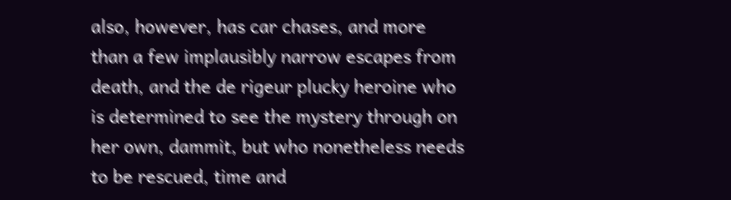also, however, has car chases, and more than a few implausibly narrow escapes from death, and the de rigeur plucky heroine who is determined to see the mystery through on her own, dammit, but who nonetheless needs to be rescued, time and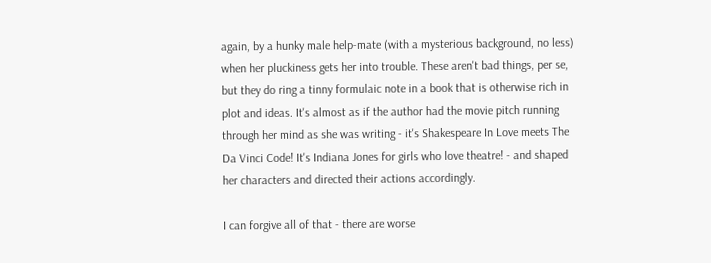again, by a hunky male help-mate (with a mysterious background, no less) when her pluckiness gets her into trouble. These aren't bad things, per se, but they do ring a tinny formulaic note in a book that is otherwise rich in plot and ideas. It's almost as if the author had the movie pitch running through her mind as she was writing - it's Shakespeare In Love meets The Da Vinci Code! It's Indiana Jones for girls who love theatre! - and shaped her characters and directed their actions accordingly.

I can forgive all of that - there are worse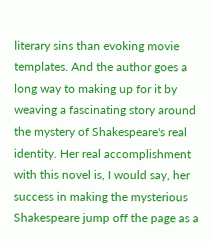literary sins than evoking movie templates. And the author goes a long way to making up for it by weaving a fascinating story around the mystery of Shakespeare's real identity. Her real accomplishment with this novel is, I would say, her success in making the mysterious Shakespeare jump off the page as a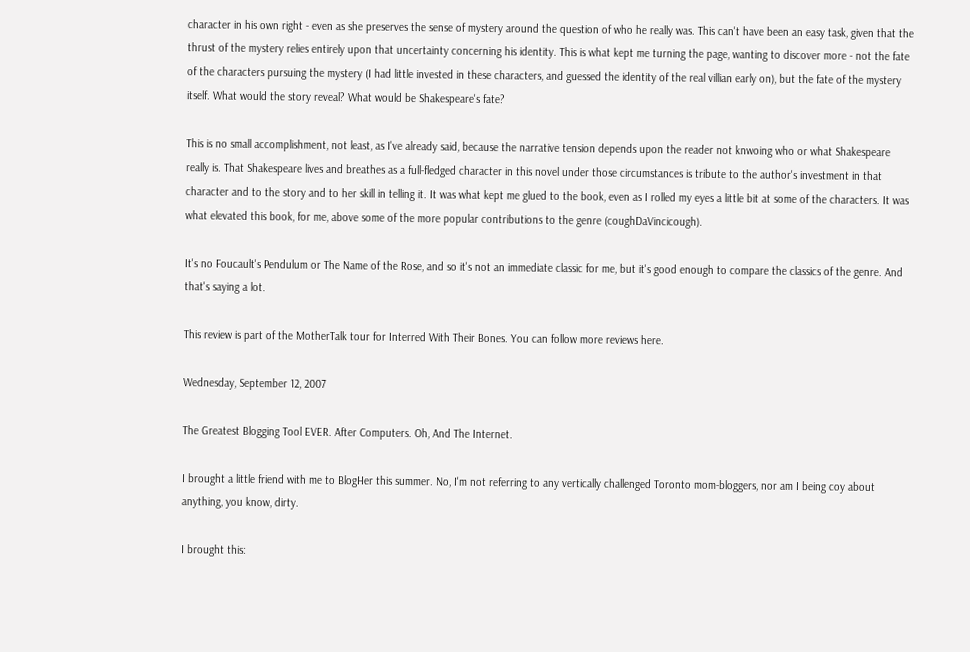character in his own right - even as she preserves the sense of mystery around the question of who he really was. This can't have been an easy task, given that the thrust of the mystery relies entirely upon that uncertainty concerning his identity. This is what kept me turning the page, wanting to discover more - not the fate of the characters pursuing the mystery (I had little invested in these characters, and guessed the identity of the real villian early on), but the fate of the mystery itself. What would the story reveal? What would be Shakespeare's fate?

This is no small accomplishment, not least, as I've already said, because the narrative tension depends upon the reader not knwoing who or what Shakespeare really is. That Shakespeare lives and breathes as a full-fledged character in this novel under those circumstances is tribute to the author's investment in that character and to the story and to her skill in telling it. It was what kept me glued to the book, even as I rolled my eyes a little bit at some of the characters. It was what elevated this book, for me, above some of the more popular contributions to the genre (coughDaVincicough).

It's no Foucault's Pendulum or The Name of the Rose, and so it's not an immediate classic for me, but it's good enough to compare the classics of the genre. And that's saying a lot.

This review is part of the MotherTalk tour for Interred With Their Bones. You can follow more reviews here.

Wednesday, September 12, 2007

The Greatest Blogging Tool EVER. After Computers. Oh, And The Internet.

I brought a little friend with me to BlogHer this summer. No, I'm not referring to any vertically challenged Toronto mom-bloggers, nor am I being coy about anything, you know, dirty.

I brought this: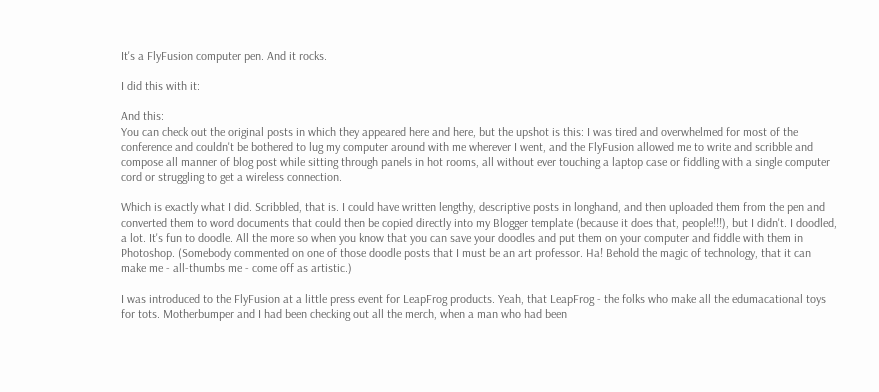It's a FlyFusion computer pen. And it rocks.

I did this with it:

And this:
You can check out the original posts in which they appeared here and here, but the upshot is this: I was tired and overwhelmed for most of the conference and couldn't be bothered to lug my computer around with me wherever I went, and the FlyFusion allowed me to write and scribble and compose all manner of blog post while sitting through panels in hot rooms, all without ever touching a laptop case or fiddling with a single computer cord or struggling to get a wireless connection.

Which is exactly what I did. Scribbled, that is. I could have written lengthy, descriptive posts in longhand, and then uploaded them from the pen and converted them to word documents that could then be copied directly into my Blogger template (because it does that, people!!!), but I didn't. I doodled, a lot. It's fun to doodle. All the more so when you know that you can save your doodles and put them on your computer and fiddle with them in Photoshop. (Somebody commented on one of those doodle posts that I must be an art professor. Ha! Behold the magic of technology, that it can make me - all-thumbs me - come off as artistic.)

I was introduced to the FlyFusion at a little press event for LeapFrog products. Yeah, that LeapFrog - the folks who make all the edumacational toys for tots. Motherbumper and I had been checking out all the merch, when a man who had been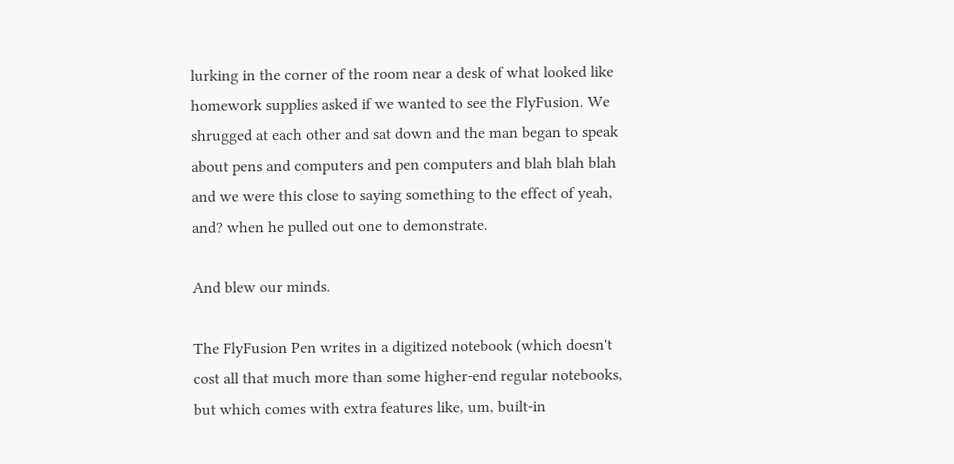lurking in the corner of the room near a desk of what looked like homework supplies asked if we wanted to see the FlyFusion. We shrugged at each other and sat down and the man began to speak about pens and computers and pen computers and blah blah blah and we were this close to saying something to the effect of yeah, and? when he pulled out one to demonstrate.

And blew our minds.

The FlyFusion Pen writes in a digitized notebook (which doesn't cost all that much more than some higher-end regular notebooks, but which comes with extra features like, um, built-in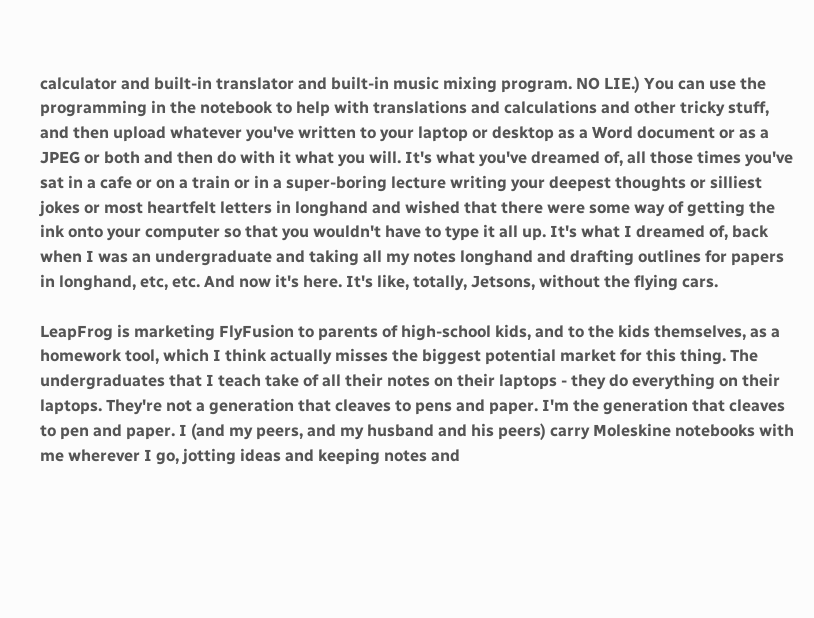calculator and built-in translator and built-in music mixing program. NO LIE.) You can use the programming in the notebook to help with translations and calculations and other tricky stuff, and then upload whatever you've written to your laptop or desktop as a Word document or as a JPEG or both and then do with it what you will. It's what you've dreamed of, all those times you've sat in a cafe or on a train or in a super-boring lecture writing your deepest thoughts or silliest jokes or most heartfelt letters in longhand and wished that there were some way of getting the ink onto your computer so that you wouldn't have to type it all up. It's what I dreamed of, back when I was an undergraduate and taking all my notes longhand and drafting outlines for papers in longhand, etc, etc. And now it's here. It's like, totally, Jetsons, without the flying cars.

LeapFrog is marketing FlyFusion to parents of high-school kids, and to the kids themselves, as a homework tool, which I think actually misses the biggest potential market for this thing. The undergraduates that I teach take of all their notes on their laptops - they do everything on their laptops. They're not a generation that cleaves to pens and paper. I'm the generation that cleaves to pen and paper. I (and my peers, and my husband and his peers) carry Moleskine notebooks with me wherever I go, jotting ideas and keeping notes and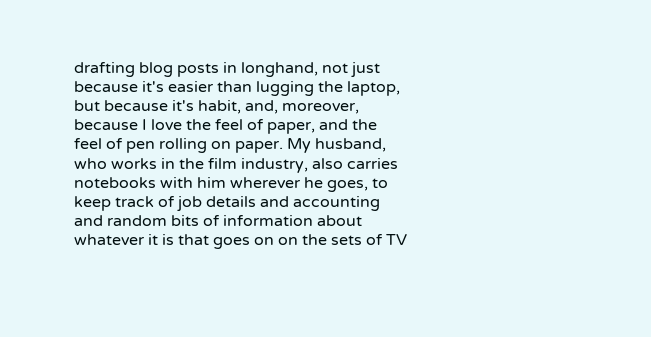drafting blog posts in longhand, not just because it's easier than lugging the laptop, but because it's habit, and, moreover, because I love the feel of paper, and the feel of pen rolling on paper. My husband, who works in the film industry, also carries notebooks with him wherever he goes, to keep track of job details and accounting and random bits of information about whatever it is that goes on on the sets of TV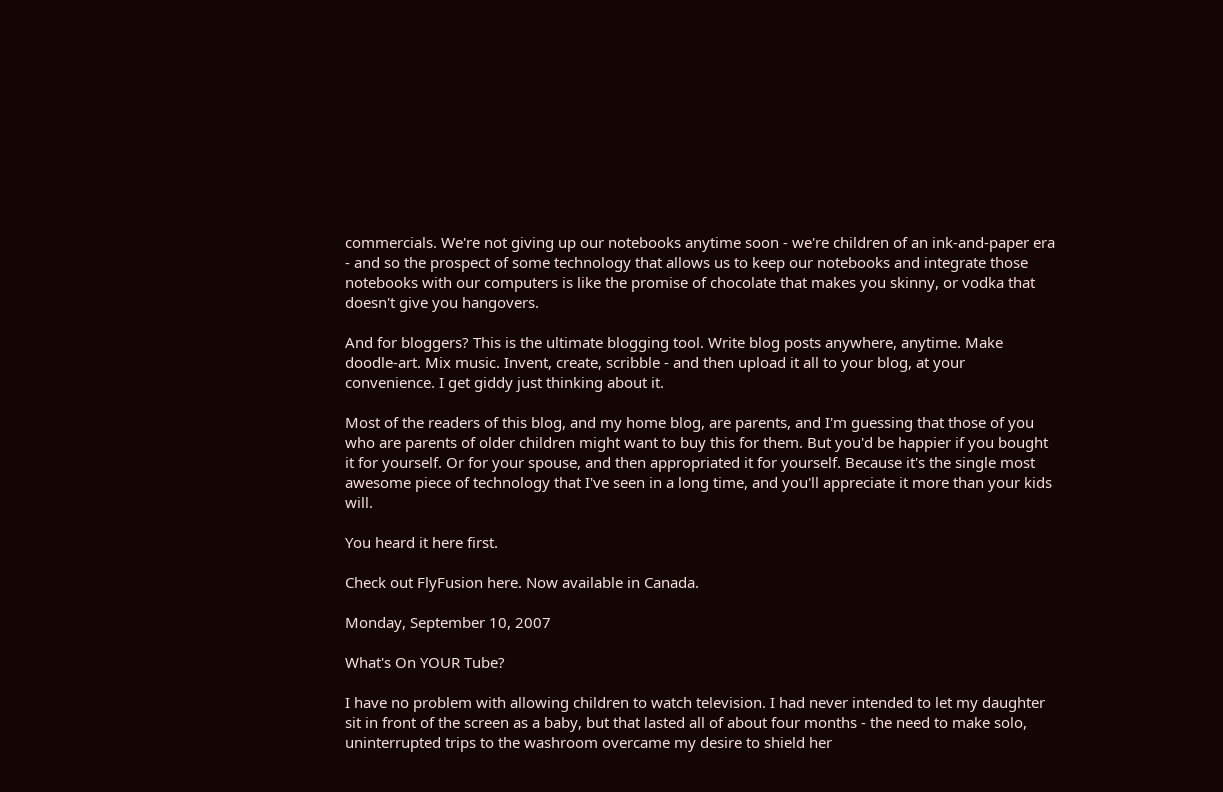commercials. We're not giving up our notebooks anytime soon - we're children of an ink-and-paper era - and so the prospect of some technology that allows us to keep our notebooks and integrate those notebooks with our computers is like the promise of chocolate that makes you skinny, or vodka that doesn't give you hangovers.

And for bloggers? This is the ultimate blogging tool. Write blog posts anywhere, anytime. Make doodle-art. Mix music. Invent, create, scribble - and then upload it all to your blog, at your convenience. I get giddy just thinking about it.

Most of the readers of this blog, and my home blog, are parents, and I'm guessing that those of you who are parents of older children might want to buy this for them. But you'd be happier if you bought it for yourself. Or for your spouse, and then appropriated it for yourself. Because it's the single most awesome piece of technology that I've seen in a long time, and you'll appreciate it more than your kids will.

You heard it here first.

Check out FlyFusion here. Now available in Canada.

Monday, September 10, 2007

What's On YOUR Tube?

I have no problem with allowing children to watch television. I had never intended to let my daughter sit in front of the screen as a baby, but that lasted all of about four months - the need to make solo, uninterrupted trips to the washroom overcame my desire to shield her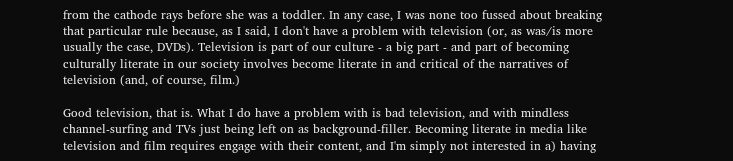from the cathode rays before she was a toddler. In any case, I was none too fussed about breaking that particular rule because, as I said, I don't have a problem with television (or, as was/is more usually the case, DVDs). Television is part of our culture - a big part - and part of becoming culturally literate in our society involves become literate in and critical of the narratives of television (and, of course, film.)

Good television, that is. What I do have a problem with is bad television, and with mindless channel-surfing and TVs just being left on as background-filler. Becoming literate in media like television and film requires engage with their content, and I'm simply not interested in a) having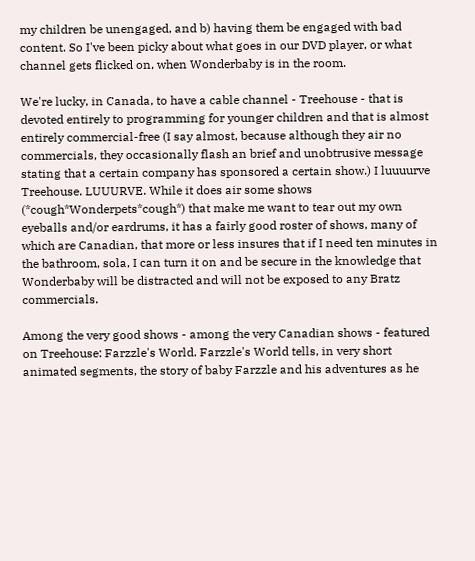my children be unengaged, and b) having them be engaged with bad content. So I've been picky about what goes in our DVD player, or what channel gets flicked on, when Wonderbaby is in the room.

We're lucky, in Canada, to have a cable channel - Treehouse - that is devoted entirely to programming for younger children and that is almost entirely commercial-free (I say almost, because although they air no commercials, they occasionally flash an brief and unobtrusive message stating that a certain company has sponsored a certain show.) I luuuurve Treehouse. LUUURVE. While it does air some shows (*cough*Wonderpets*cough*) that make me want to tear out my own eyeballs and/or eardrums, it has a fairly good roster of shows, many of which are Canadian, that more or less insures that if I need ten minutes in the bathroom, sola, I can turn it on and be secure in the knowledge that Wonderbaby will be distracted and will not be exposed to any Bratz commercials.

Among the very good shows - among the very Canadian shows - featured on Treehouse: Farzzle's World. Farzzle's World tells, in very short animated segments, the story of baby Farzzle and his adventures as he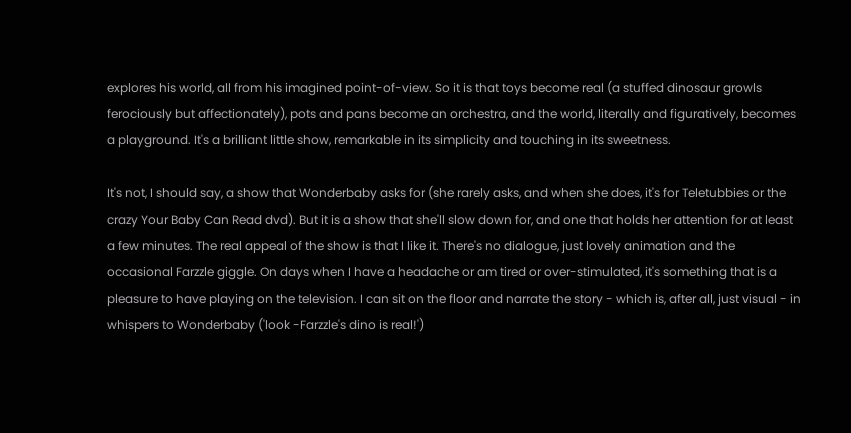explores his world, all from his imagined point-of-view. So it is that toys become real (a stuffed dinosaur growls ferociously but affectionately), pots and pans become an orchestra, and the world, literally and figuratively, becomes a playground. It's a brilliant little show, remarkable in its simplicity and touching in its sweetness.

It's not, I should say, a show that Wonderbaby asks for (she rarely asks, and when she does, it's for Teletubbies or the crazy Your Baby Can Read dvd). But it is a show that she'll slow down for, and one that holds her attention for at least a few minutes. The real appeal of the show is that I like it. There's no dialogue, just lovely animation and the occasional Farzzle giggle. On days when I have a headache or am tired or over-stimulated, it's something that is a pleasure to have playing on the television. I can sit on the floor and narrate the story - which is, after all, just visual - in whispers to Wonderbaby ('look -Farzzle's dino is real!')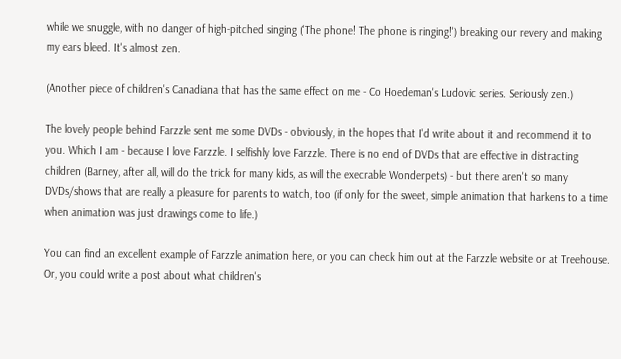while we snuggle, with no danger of high-pitched singing ('The phone! The phone is ringing!') breaking our revery and making my ears bleed. It's almost zen.

(Another piece of children's Canadiana that has the same effect on me - Co Hoedeman's Ludovic series. Seriously zen.)

The lovely people behind Farzzle sent me some DVDs - obviously, in the hopes that I'd write about it and recommend it to you. Which I am - because I love Farzzle. I selfishly love Farzzle. There is no end of DVDs that are effective in distracting children (Barney, after all, will do the trick for many kids, as will the execrable Wonderpets) - but there aren't so many DVDs/shows that are really a pleasure for parents to watch, too (if only for the sweet, simple animation that harkens to a time when animation was just drawings come to life.)

You can find an excellent example of Farzzle animation here, or you can check him out at the Farzzle website or at Treehouse. Or, you could write a post about what children's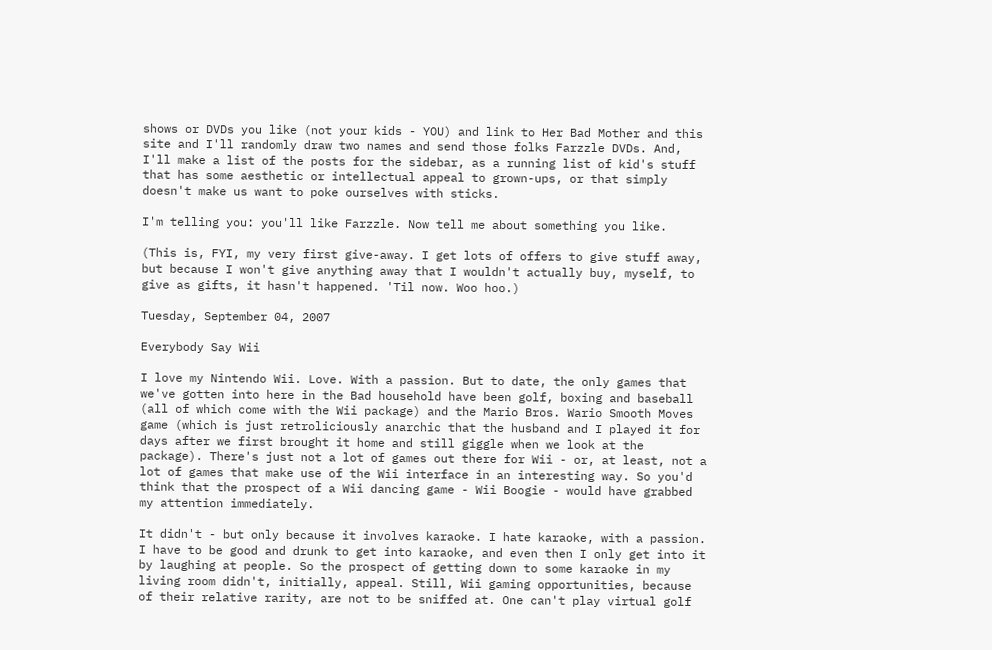shows or DVDs you like (not your kids - YOU) and link to Her Bad Mother and this site and I'll randomly draw two names and send those folks Farzzle DVDs. And, I'll make a list of the posts for the sidebar, as a running list of kid's stuff that has some aesthetic or intellectual appeal to grown-ups, or that simply doesn't make us want to poke ourselves with sticks.

I'm telling you: you'll like Farzzle. Now tell me about something you like.

(This is, FYI, my very first give-away. I get lots of offers to give stuff away, but because I won't give anything away that I wouldn't actually buy, myself, to give as gifts, it hasn't happened. 'Til now. Woo hoo.)

Tuesday, September 04, 2007

Everybody Say Wii

I love my Nintendo Wii. Love. With a passion. But to date, the only games that we've gotten into here in the Bad household have been golf, boxing and baseball (all of which come with the Wii package) and the Mario Bros. Wario Smooth Moves game (which is just retroliciously anarchic that the husband and I played it for days after we first brought it home and still giggle when we look at the package). There's just not a lot of games out there for Wii - or, at least, not a lot of games that make use of the Wii interface in an interesting way. So you'd think that the prospect of a Wii dancing game - Wii Boogie - would have grabbed my attention immediately.

It didn't - but only because it involves karaoke. I hate karaoke, with a passion. I have to be good and drunk to get into karaoke, and even then I only get into it by laughing at people. So the prospect of getting down to some karaoke in my living room didn't, initially, appeal. Still, Wii gaming opportunities, because of their relative rarity, are not to be sniffed at. One can't play virtual golf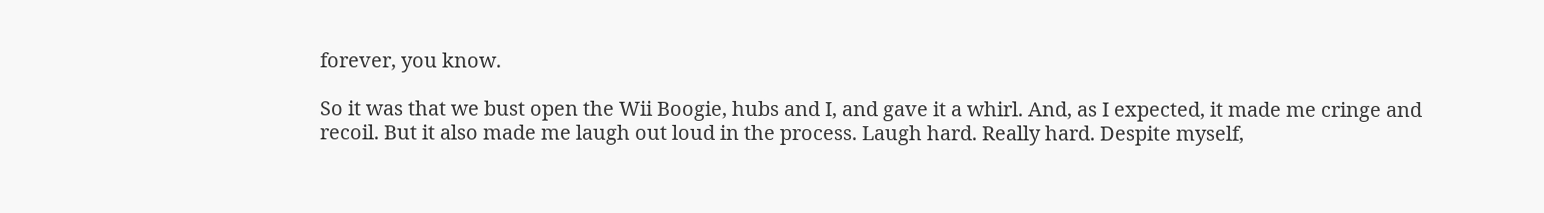forever, you know.

So it was that we bust open the Wii Boogie, hubs and I, and gave it a whirl. And, as I expected, it made me cringe and recoil. But it also made me laugh out loud in the process. Laugh hard. Really hard. Despite myself,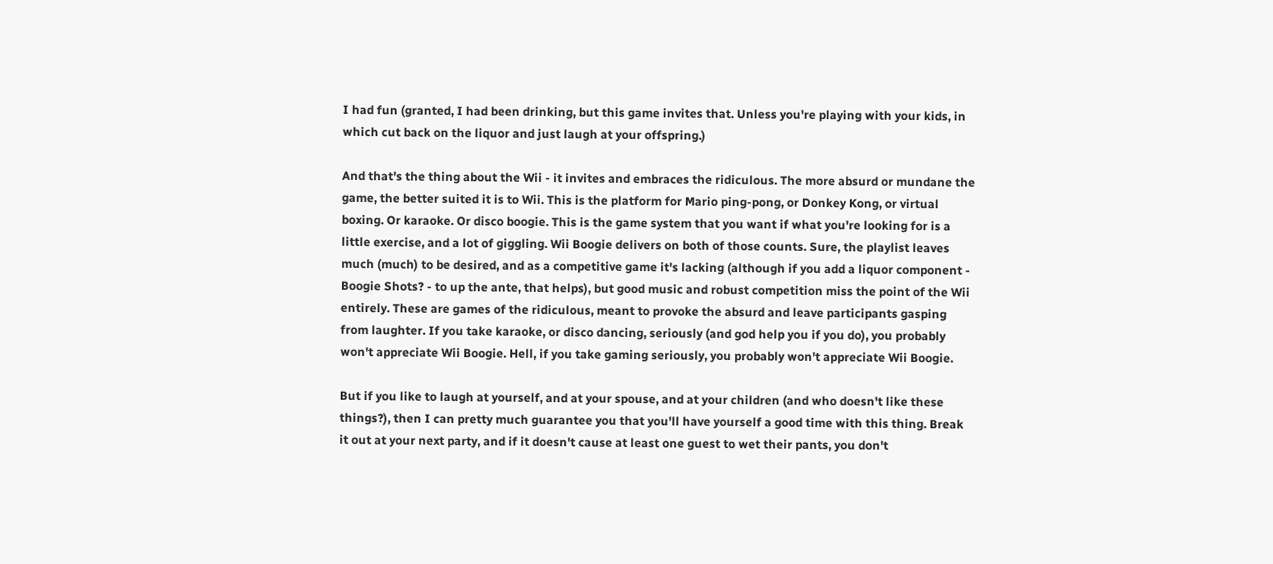I had fun (granted, I had been drinking, but this game invites that. Unless you're playing with your kids, in which cut back on the liquor and just laugh at your offspring.)

And that's the thing about the Wii - it invites and embraces the ridiculous. The more absurd or mundane the game, the better suited it is to Wii. This is the platform for Mario ping-pong, or Donkey Kong, or virtual boxing. Or karaoke. Or disco boogie. This is the game system that you want if what you're looking for is a little exercise, and a lot of giggling. Wii Boogie delivers on both of those counts. Sure, the playlist leaves much (much) to be desired, and as a competitive game it's lacking (although if you add a liquor component - Boogie Shots? - to up the ante, that helps), but good music and robust competition miss the point of the Wii entirely. These are games of the ridiculous, meant to provoke the absurd and leave participants gasping from laughter. If you take karaoke, or disco dancing, seriously (and god help you if you do), you probably won't appreciate Wii Boogie. Hell, if you take gaming seriously, you probably won't appreciate Wii Boogie.

But if you like to laugh at yourself, and at your spouse, and at your children (and who doesn't like these things?), then I can pretty much guarantee you that you'll have yourself a good time with this thing. Break it out at your next party, and if it doesn't cause at least one guest to wet their pants, you don't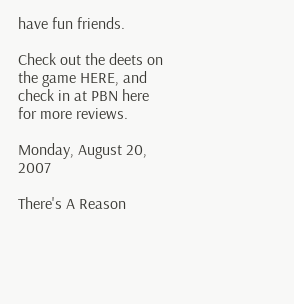have fun friends.

Check out the deets on the game HERE, and check in at PBN here for more reviews.

Monday, August 20, 2007

There's A Reason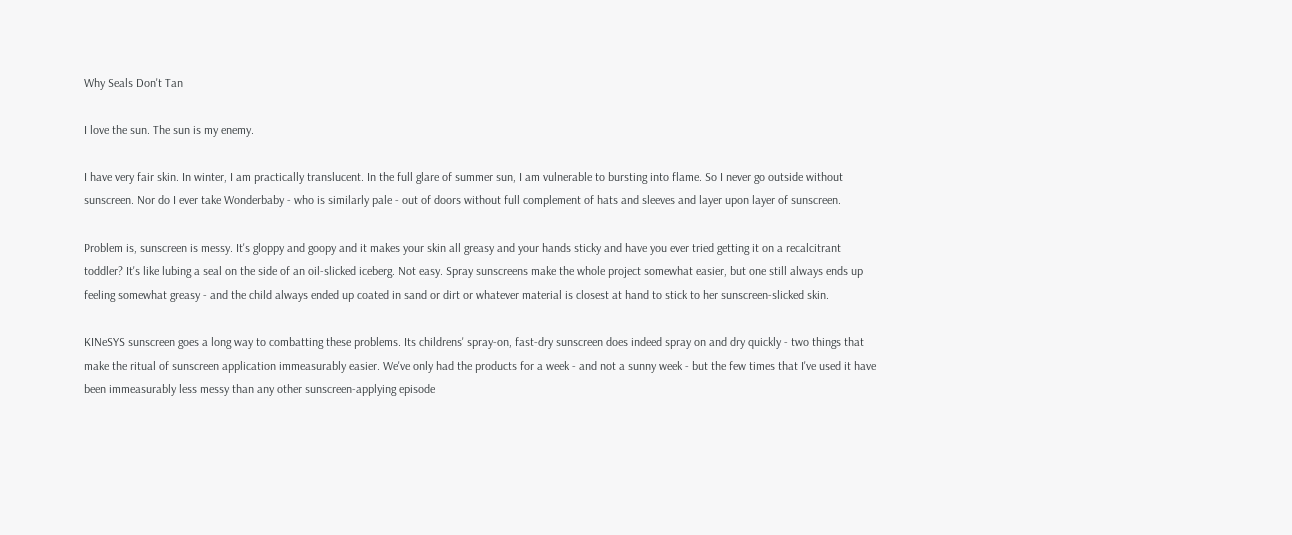Why Seals Don't Tan

I love the sun. The sun is my enemy.

I have very fair skin. In winter, I am practically translucent. In the full glare of summer sun, I am vulnerable to bursting into flame. So I never go outside without sunscreen. Nor do I ever take Wonderbaby - who is similarly pale - out of doors without full complement of hats and sleeves and layer upon layer of sunscreen.

Problem is, sunscreen is messy. It's gloppy and goopy and it makes your skin all greasy and your hands sticky and have you ever tried getting it on a recalcitrant toddler? It's like lubing a seal on the side of an oil-slicked iceberg. Not easy. Spray sunscreens make the whole project somewhat easier, but one still always ends up feeling somewhat greasy - and the child always ended up coated in sand or dirt or whatever material is closest at hand to stick to her sunscreen-slicked skin.

KINeSYS sunscreen goes a long way to combatting these problems. Its childrens' spray-on, fast-dry sunscreen does indeed spray on and dry quickly - two things that make the ritual of sunscreen application immeasurably easier. We've only had the products for a week - and not a sunny week - but the few times that I've used it have been immeasurably less messy than any other sunscreen-applying episode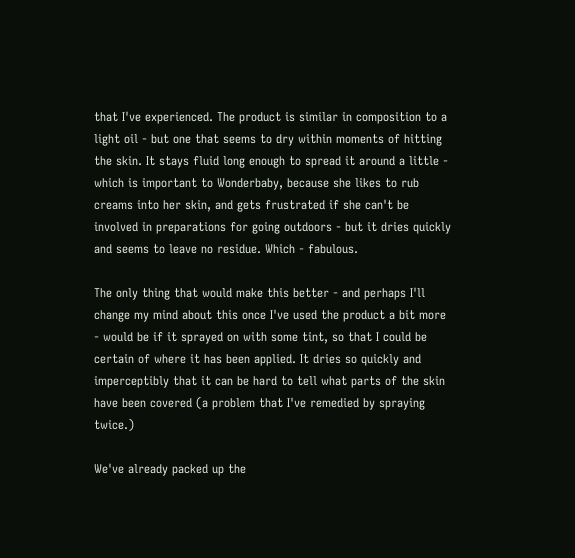that I've experienced. The product is similar in composition to a light oil - but one that seems to dry within moments of hitting the skin. It stays fluid long enough to spread it around a little - which is important to Wonderbaby, because she likes to rub creams into her skin, and gets frustrated if she can't be involved in preparations for going outdoors - but it dries quickly and seems to leave no residue. Which - fabulous.

The only thing that would make this better - and perhaps I'll change my mind about this once I've used the product a bit more - would be if it sprayed on with some tint, so that I could be certain of where it has been applied. It dries so quickly and imperceptibly that it can be hard to tell what parts of the skin have been covered (a problem that I've remedied by spraying twice.)

We've already packed up the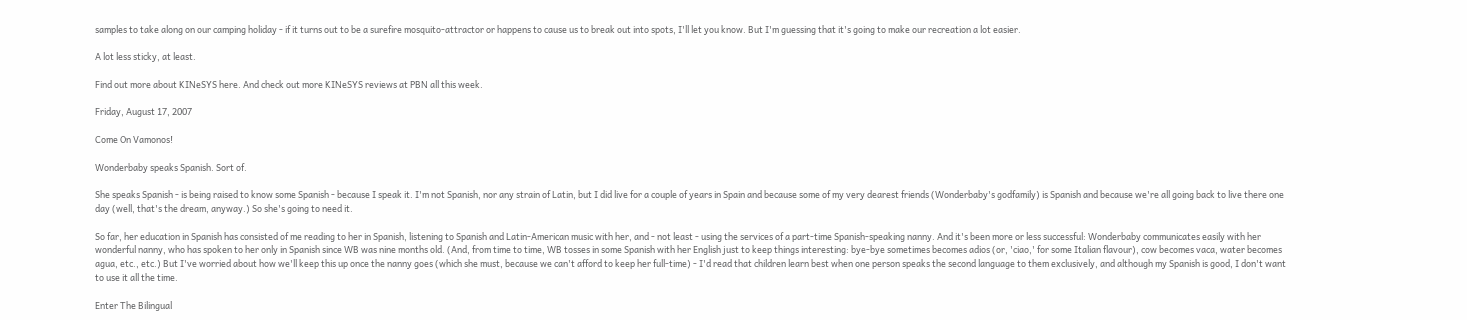samples to take along on our camping holiday - if it turns out to be a surefire mosquito-attractor or happens to cause us to break out into spots, I'll let you know. But I'm guessing that it's going to make our recreation a lot easier.

A lot less sticky, at least.

Find out more about KINeSYS here. And check out more KINeSYS reviews at PBN all this week.

Friday, August 17, 2007

Come On Vamonos!

Wonderbaby speaks Spanish. Sort of.

She speaks Spanish - is being raised to know some Spanish - because I speak it. I'm not Spanish, nor any strain of Latin, but I did live for a couple of years in Spain and because some of my very dearest friends (Wonderbaby's godfamily) is Spanish and because we're all going back to live there one day (well, that's the dream, anyway.) So she's going to need it.

So far, her education in Spanish has consisted of me reading to her in Spanish, listening to Spanish and Latin-American music with her, and - not least - using the services of a part-time Spanish-speaking nanny. And it's been more or less successful: Wonderbaby communicates easily with her wonderful nanny, who has spoken to her only in Spanish since WB was nine months old. (And, from time to time, WB tosses in some Spanish with her English just to keep things interesting: bye-bye sometimes becomes adios (or, 'ciao,' for some Italian flavour), cow becomes vaca, water becomes agua, etc., etc.) But I've worried about how we'll keep this up once the nanny goes (which she must, because we can't afford to keep her full-time) - I'd read that children learn best when one person speaks the second language to them exclusively, and although my Spanish is good, I don't want to use it all the time.

Enter The Bilingual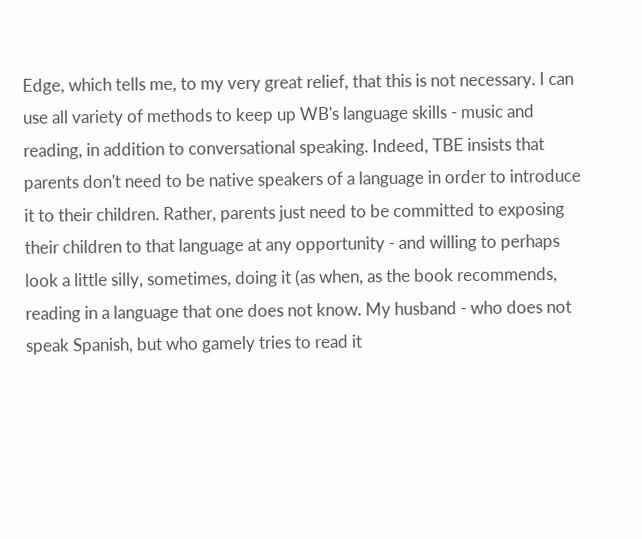Edge, which tells me, to my very great relief, that this is not necessary. I can use all variety of methods to keep up WB's language skills - music and reading, in addition to conversational speaking. Indeed, TBE insists that parents don't need to be native speakers of a language in order to introduce it to their children. Rather, parents just need to be committed to exposing their children to that language at any opportunity - and willing to perhaps look a little silly, sometimes, doing it (as when, as the book recommends, reading in a language that one does not know. My husband - who does not speak Spanish, but who gamely tries to read it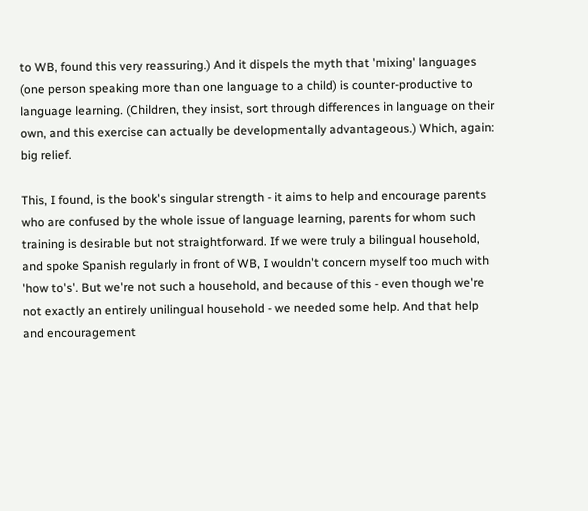to WB, found this very reassuring.) And it dispels the myth that 'mixing' languages (one person speaking more than one language to a child) is counter-productive to language learning. (Children, they insist, sort through differences in language on their own, and this exercise can actually be developmentally advantageous.) Which, again: big relief.

This, I found, is the book's singular strength - it aims to help and encourage parents who are confused by the whole issue of language learning, parents for whom such training is desirable but not straightforward. If we were truly a bilingual household, and spoke Spanish regularly in front of WB, I wouldn't concern myself too much with 'how to's'. But we're not such a household, and because of this - even though we're not exactly an entirely unilingual household - we needed some help. And that help and encouragement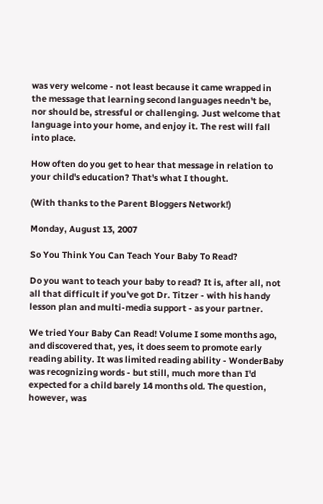was very welcome - not least because it came wrapped in the message that learning second languages needn't be, nor should be, stressful or challenging. Just welcome that language into your home, and enjoy it. The rest will fall into place.

How often do you get to hear that message in relation to your child's education? That's what I thought.

(With thanks to the Parent Bloggers Network!)

Monday, August 13, 2007

So You Think You Can Teach Your Baby To Read?

Do you want to teach your baby to read? It is, after all, not all that difficult if you've got Dr. Titzer - with his handy lesson plan and multi-media support - as your partner.

We tried Your Baby Can Read! Volume I some months ago, and discovered that, yes, it does seem to promote early reading ability. It was limited reading ability - WonderBaby was recognizing words - but still, much more than I'd expected for a child barely 14 months old. The question, however, was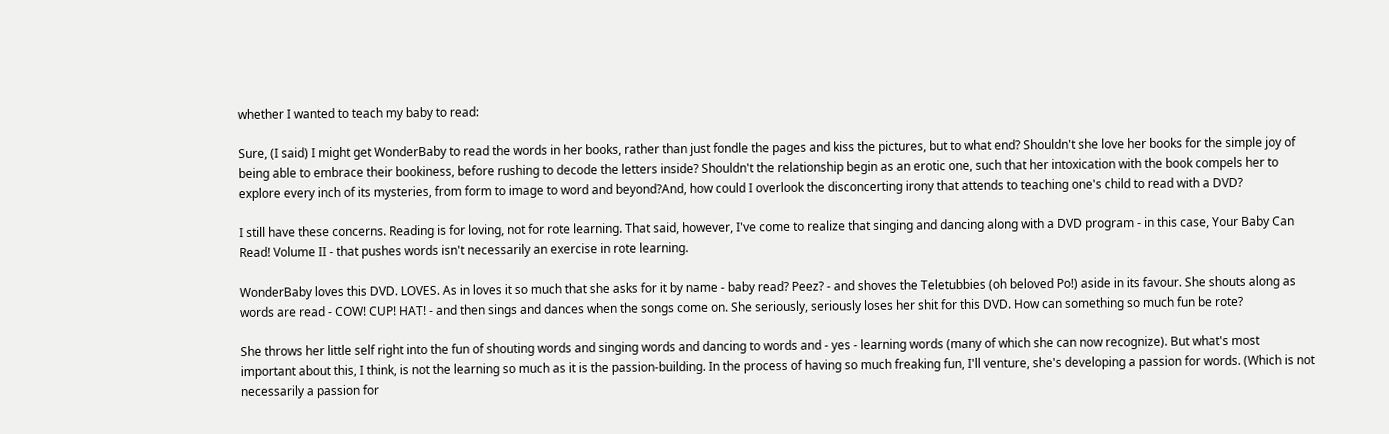whether I wanted to teach my baby to read:

Sure, (I said) I might get WonderBaby to read the words in her books, rather than just fondle the pages and kiss the pictures, but to what end? Shouldn't she love her books for the simple joy of being able to embrace their bookiness, before rushing to decode the letters inside? Shouldn't the relationship begin as an erotic one, such that her intoxication with the book compels her to explore every inch of its mysteries, from form to image to word and beyond?And, how could I overlook the disconcerting irony that attends to teaching one's child to read with a DVD?

I still have these concerns. Reading is for loving, not for rote learning. That said, however, I've come to realize that singing and dancing along with a DVD program - in this case, Your Baby Can Read! Volume II - that pushes words isn't necessarily an exercise in rote learning.

WonderBaby loves this DVD. LOVES. As in loves it so much that she asks for it by name - baby read? Peez? - and shoves the Teletubbies (oh beloved Po!) aside in its favour. She shouts along as words are read - COW! CUP! HAT! - and then sings and dances when the songs come on. She seriously, seriously loses her shit for this DVD. How can something so much fun be rote?

She throws her little self right into the fun of shouting words and singing words and dancing to words and - yes - learning words (many of which she can now recognize). But what's most important about this, I think, is not the learning so much as it is the passion-building. In the process of having so much freaking fun, I'll venture, she's developing a passion for words. (Which is not necessarily a passion for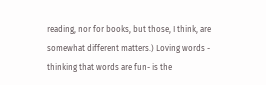reading, nor for books, but those, I think, are somewhat different matters.) Loving words - thinking that words are fun- is the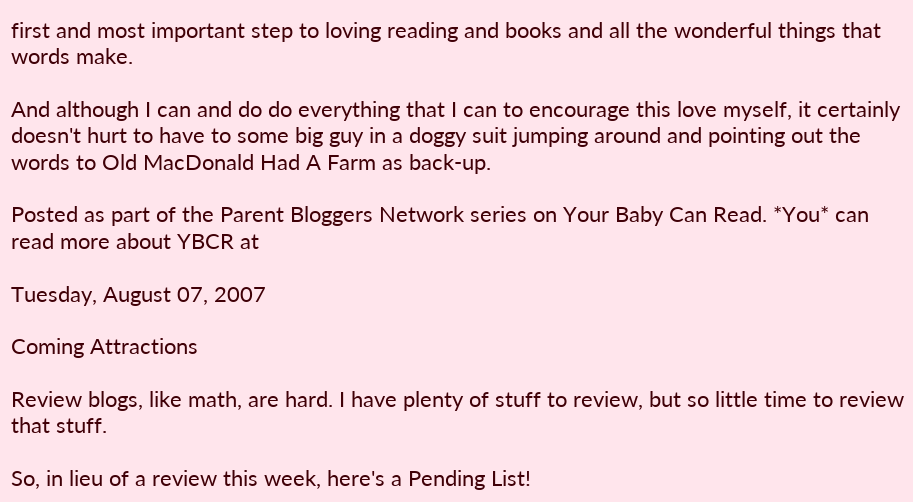first and most important step to loving reading and books and all the wonderful things that words make.

And although I can and do do everything that I can to encourage this love myself, it certainly doesn't hurt to have to some big guy in a doggy suit jumping around and pointing out the words to Old MacDonald Had A Farm as back-up.

Posted as part of the Parent Bloggers Network series on Your Baby Can Read. *You* can read more about YBCR at

Tuesday, August 07, 2007

Coming Attractions

Review blogs, like math, are hard. I have plenty of stuff to review, but so little time to review that stuff.

So, in lieu of a review this week, here's a Pending List!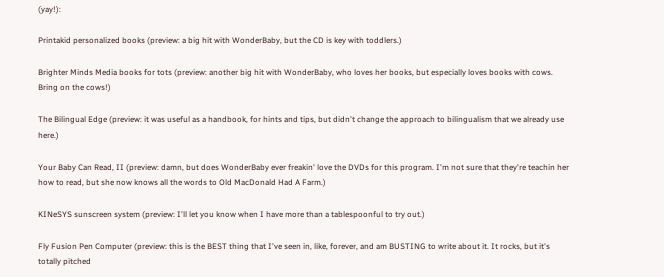(yay!):

Printakid personalized books (preview: a big hit with WonderBaby, but the CD is key with toddlers.)

Brighter Minds Media books for tots (preview: another big hit with WonderBaby, who loves her books, but especially loves books with cows. Bring on the cows!)

The Bilingual Edge (preview: it was useful as a handbook, for hints and tips, but didn't change the approach to bilingualism that we already use here.)

Your Baby Can Read, II (preview: damn, but does WonderBaby ever freakin' love the DVDs for this program. I'm not sure that they're teachin her how to read, but she now knows all the words to Old MacDonald Had A Farm.)

KINeSYS sunscreen system (preview: I'll let you know when I have more than a tablespoonful to try out.)

Fly Fusion Pen Computer (preview: this is the BEST thing that I've seen in, like, forever, and am BUSTING to write about it. It rocks, but it's totally pitched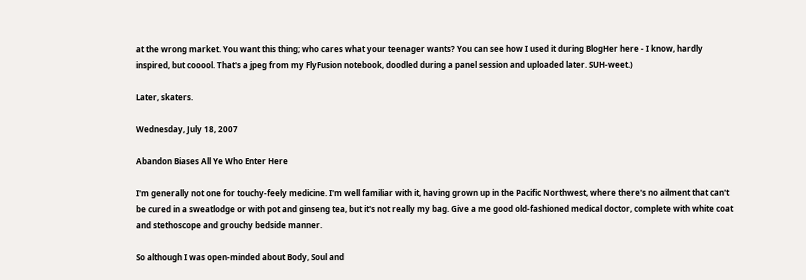at the wrong market. You want this thing; who cares what your teenager wants? You can see how I used it during BlogHer here - I know, hardly inspired, but cooool. That's a jpeg from my FlyFusion notebook, doodled during a panel session and uploaded later. SUH-weet.)

Later, skaters.

Wednesday, July 18, 2007

Abandon Biases All Ye Who Enter Here

I'm generally not one for touchy-feely medicine. I'm well familiar with it, having grown up in the Pacific Northwest, where there's no ailment that can't be cured in a sweatlodge or with pot and ginseng tea, but it's not really my bag. Give a me good old-fashioned medical doctor, complete with white coat and stethoscope and grouchy bedside manner.

So although I was open-minded about Body, Soul and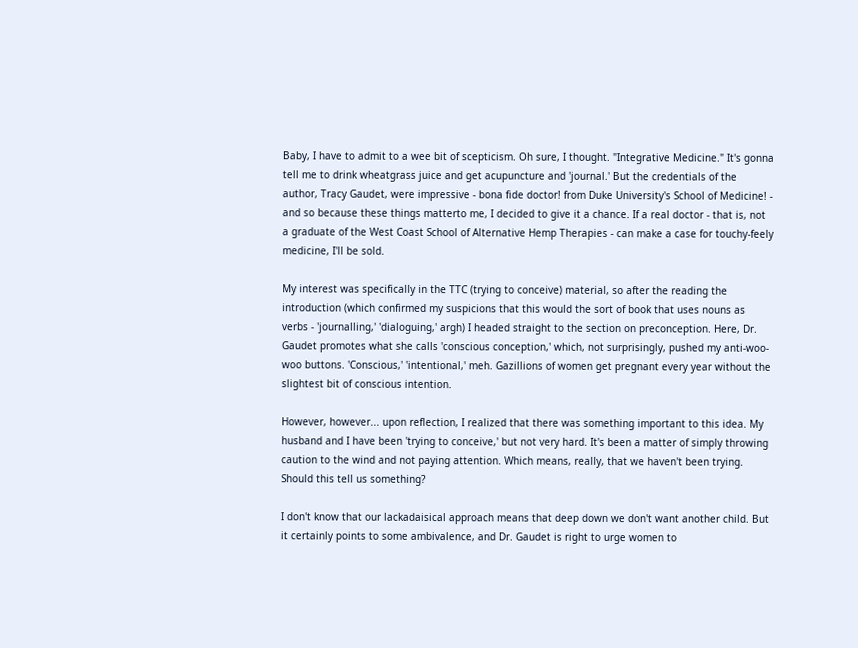Baby, I have to admit to a wee bit of scepticism. Oh sure, I thought. "Integrative Medicine." It's gonna tell me to drink wheatgrass juice and get acupuncture and 'journal.' But the credentials of the author, Tracy Gaudet, were impressive - bona fide doctor! from Duke University's School of Medicine! - and so because these things matterto me, I decided to give it a chance. If a real doctor - that is, not a graduate of the West Coast School of Alternative Hemp Therapies - can make a case for touchy-feely medicine, I'll be sold.

My interest was specifically in the TTC (trying to conceive) material, so after the reading the introduction (which confirmed my suspicions that this would the sort of book that uses nouns as verbs - 'journalling,' 'dialoguing,' argh) I headed straight to the section on preconception. Here, Dr. Gaudet promotes what she calls 'conscious conception,' which, not surprisingly, pushed my anti-woo-woo buttons. 'Conscious,' 'intentional,' meh. Gazillions of women get pregnant every year without the slightest bit of conscious intention.

However, however... upon reflection, I realized that there was something important to this idea. My husband and I have been 'trying to conceive,' but not very hard. It's been a matter of simply throwing caution to the wind and not paying attention. Which means, really, that we haven't been trying. Should this tell us something?

I don't know that our lackadaisical approach means that deep down we don't want another child. But it certainly points to some ambivalence, and Dr. Gaudet is right to urge women to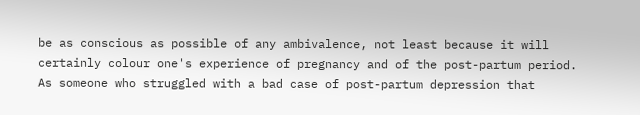be as conscious as possible of any ambivalence, not least because it will certainly colour one's experience of pregnancy and of the post-partum period. As someone who struggled with a bad case of post-partum depression that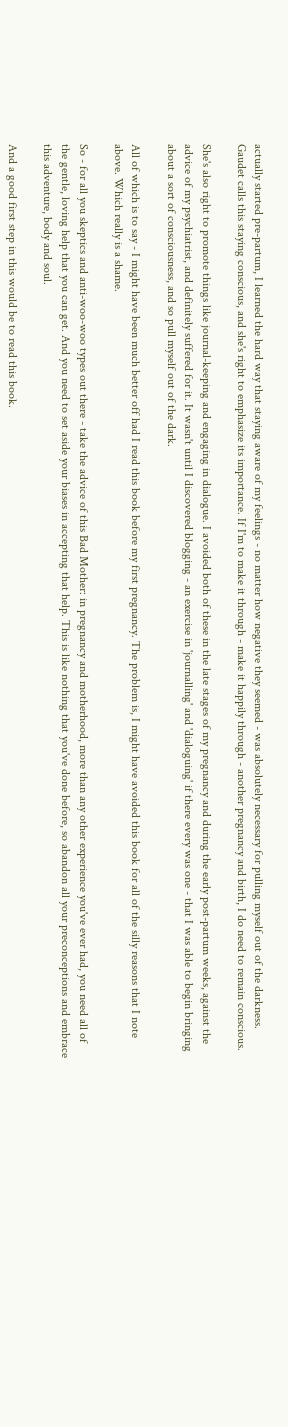actually started pre-partum, I learned the hard way that staying aware of my feelings - no matter how negative they seemed - was absolutely necessary for pulling myself out of the darkness. Gaudet calls this staying conscious, and she's right to emphasize its importance. If I'm to make it through - make it happily through - another pregnancy and birth, I do need to remain conscious.

She's also right to promote things like journal-keeping and engaging in dialogue. I avoided both of these in the late stages of my pregnancy and during the early post-partum weeks, against the advice of my psychiatrist, and definitely suffered for it. It wasn't until I discovered blogging - an exercise in 'journalling' and 'dialoguing' if there every was one - that I was able to begin bringing about a sort of consciousness, and so pull myself out of the dark.

All of which is to say - I might have been much better off had I read this book before my first pregnancy. The problem is, I might have avoided this book for all of the silly reasons that I note above. Which really is a shame.

So - for all you skeptics and anti-woo-woo types out there - take the advice of this Bad Mother: in pregnancy and motherhood, more than any other experience you've ever had, you need all of the gentle, loving help that you can get. And you need to set aside your biases in accepting that help. This is like nothing that you've done before, so abandon all your preconceptions and embrace this adventure, body and soul.

And a good first step in this would be to read this book.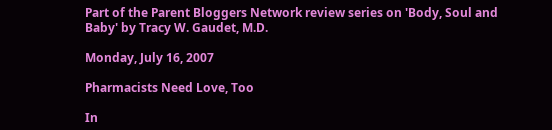Part of the Parent Bloggers Network review series on 'Body, Soul and Baby' by Tracy W. Gaudet, M.D.

Monday, July 16, 2007

Pharmacists Need Love, Too

In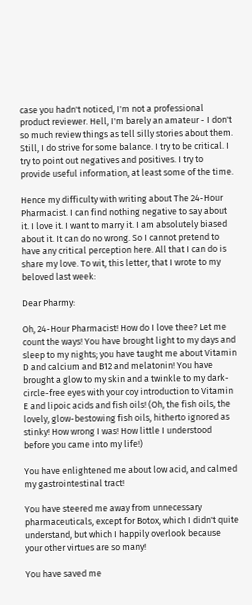case you hadn't noticed, I'm not a professional product reviewer. Hell, I'm barely an amateur - I don't so much review things as tell silly stories about them. Still, I do strive for some balance. I try to be critical. I try to point out negatives and positives. I try to provide useful information, at least some of the time.

Hence my difficulty with writing about The 24-Hour Pharmacist. I can find nothing negative to say about it. I love it. I want to marry it. I am absolutely biased about it. It can do no wrong. So I cannot pretend to have any critical perception here. All that I can do is share my love. To wit, this letter, that I wrote to my beloved last week:

Dear Pharmy:

Oh, 24-Hour Pharmacist! How do I love thee? Let me count the ways! You have brought light to my days and sleep to my nights; you have taught me about Vitamin D and calcium and B12 and melatonin! You have brought a glow to my skin and a twinkle to my dark-circle-free eyes with your coy introduction to Vitamin E and lipoic acids and fish oils! (Oh, the fish oils, the lovely, glow-bestowing fish oils, hitherto ignored as stinky! How wrong I was! How little I understood before you came into my life!)

You have enlightened me about low acid, and calmed my gastrointestinal tract!

You have steered me away from unnecessary pharmaceuticals, except for Botox, which I didn't quite understand, but which I happily overlook because your other virtues are so many!

You have saved me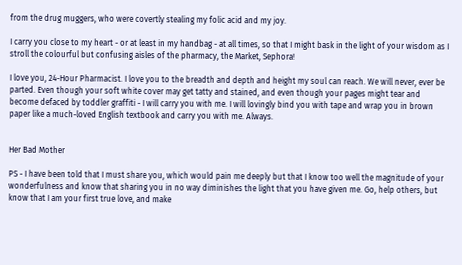from the drug muggers, who were covertly stealing my folic acid and my joy.

I carry you close to my heart - or at least in my handbag - at all times, so that I might bask in the light of your wisdom as I stroll the colourful but confusing aisles of the pharmacy, the Market, Sephora!

I love you, 24-Hour Pharmacist. I love you to the breadth and depth and height my soul can reach. We will never, ever be parted. Even though your soft white cover may get tatty and stained, and even though your pages might tear and become defaced by toddler graffiti - I will carry you with me. I will lovingly bind you with tape and wrap you in brown paper like a much-loved English textbook and carry you with me. Always.


Her Bad Mother

PS - I have been told that I must share you, which would pain me deeply but that I know too well the magnitude of your wonderfulness and know that sharing you in no way diminishes the light that you have given me. Go, help others, but know that I am your first true love, and make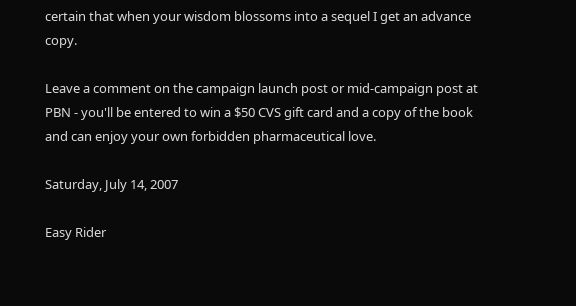certain that when your wisdom blossoms into a sequel I get an advance copy.

Leave a comment on the campaign launch post or mid-campaign post at PBN - you'll be entered to win a $50 CVS gift card and a copy of the book and can enjoy your own forbidden pharmaceutical love.

Saturday, July 14, 2007

Easy Rider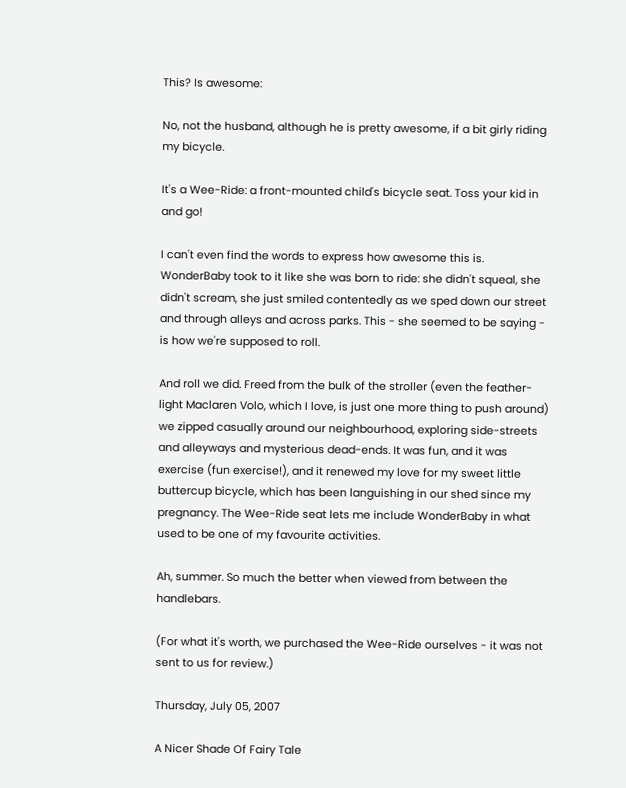This? Is awesome:

No, not the husband, although he is pretty awesome, if a bit girly riding my bicycle.

It's a Wee-Ride: a front-mounted child's bicycle seat. Toss your kid in and go!

I can't even find the words to express how awesome this is. WonderBaby took to it like she was born to ride: she didn't squeal, she didn't scream, she just smiled contentedly as we sped down our street and through alleys and across parks. This - she seemed to be saying - is how we're supposed to roll.

And roll we did. Freed from the bulk of the stroller (even the feather-light Maclaren Volo, which I love, is just one more thing to push around) we zipped casually around our neighbourhood, exploring side-streets and alleyways and mysterious dead-ends. It was fun, and it was exercise (fun exercise!), and it renewed my love for my sweet little buttercup bicycle, which has been languishing in our shed since my pregnancy. The Wee-Ride seat lets me include WonderBaby in what used to be one of my favourite activities.

Ah, summer. So much the better when viewed from between the handlebars.

(For what it's worth, we purchased the Wee-Ride ourselves - it was not sent to us for review.)

Thursday, July 05, 2007

A Nicer Shade Of Fairy Tale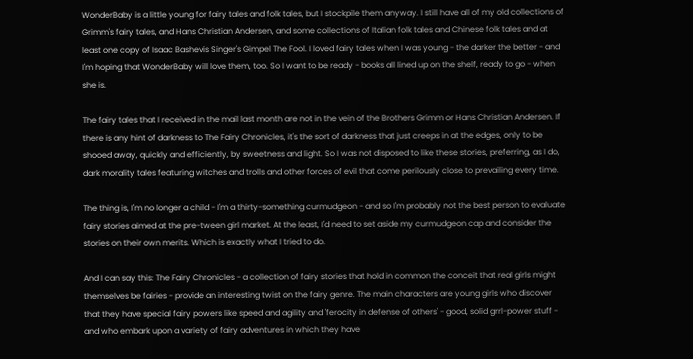WonderBaby is a little young for fairy tales and folk tales, but I stockpile them anyway. I still have all of my old collections of Grimm's fairy tales, and Hans Christian Andersen, and some collections of Italian folk tales and Chinese folk tales and at least one copy of Isaac Bashevis Singer's Gimpel The Fool. I loved fairy tales when I was young - the darker the better - and I'm hoping that WonderBaby will love them, too. So I want to be ready - books all lined up on the shelf, ready to go - when she is.

The fairy tales that I received in the mail last month are not in the vein of the Brothers Grimm or Hans Christian Andersen. If there is any hint of darkness to The Fairy Chronicles, it's the sort of darkness that just creeps in at the edges, only to be shooed away, quickly and efficiently, by sweetness and light. So I was not disposed to like these stories, preferring, as I do, dark morality tales featuring witches and trolls and other forces of evil that come perilously close to prevailing every time.

The thing is, I'm no longer a child - I'm a thirty-something curmudgeon - and so I'm probably not the best person to evaluate fairy stories aimed at the pre-tween girl market. At the least, I'd need to set aside my curmudgeon cap and consider the stories on their own merits. Which is exactly what I tried to do.

And I can say this: The Fairy Chronicles - a collection of fairy stories that hold in common the conceit that real girls might themselves be fairies - provide an interesting twist on the fairy genre. The main characters are young girls who discover that they have special fairy powers like speed and agility and 'ferocity in defense of others' - good, solid grrl-power stuff - and who embark upon a variety of fairy adventures in which they have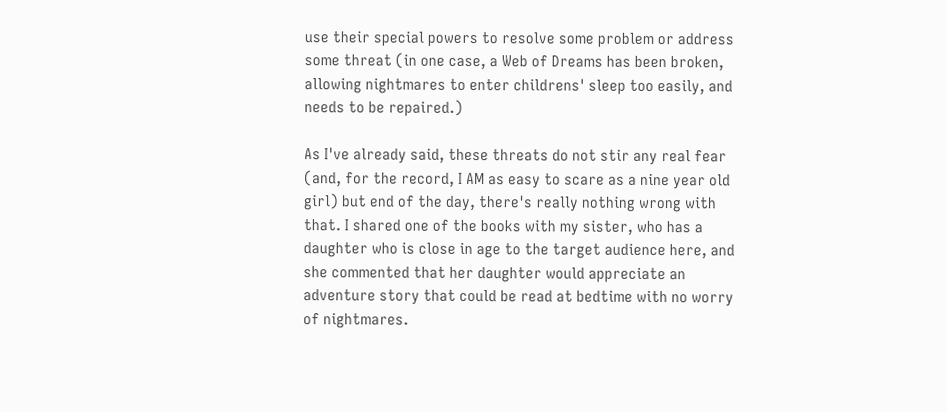use their special powers to resolve some problem or address some threat (in one case, a Web of Dreams has been broken, allowing nightmares to enter childrens' sleep too easily, and needs to be repaired.)

As I've already said, these threats do not stir any real fear (and, for the record, I AM as easy to scare as a nine year old girl) but end of the day, there's really nothing wrong with that. I shared one of the books with my sister, who has a daughter who is close in age to the target audience here, and she commented that her daughter would appreciate an adventure story that could be read at bedtime with no worry of nightmares.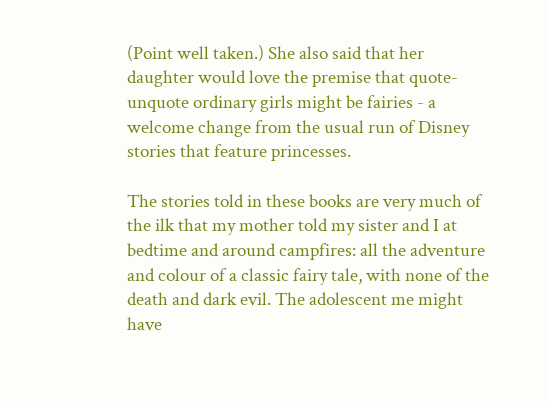(Point well taken.) She also said that her daughter would love the premise that quote-unquote ordinary girls might be fairies - a welcome change from the usual run of Disney stories that feature princesses.

The stories told in these books are very much of the ilk that my mother told my sister and I at bedtime and around campfires: all the adventure and colour of a classic fairy tale, with none of the death and dark evil. The adolescent me might have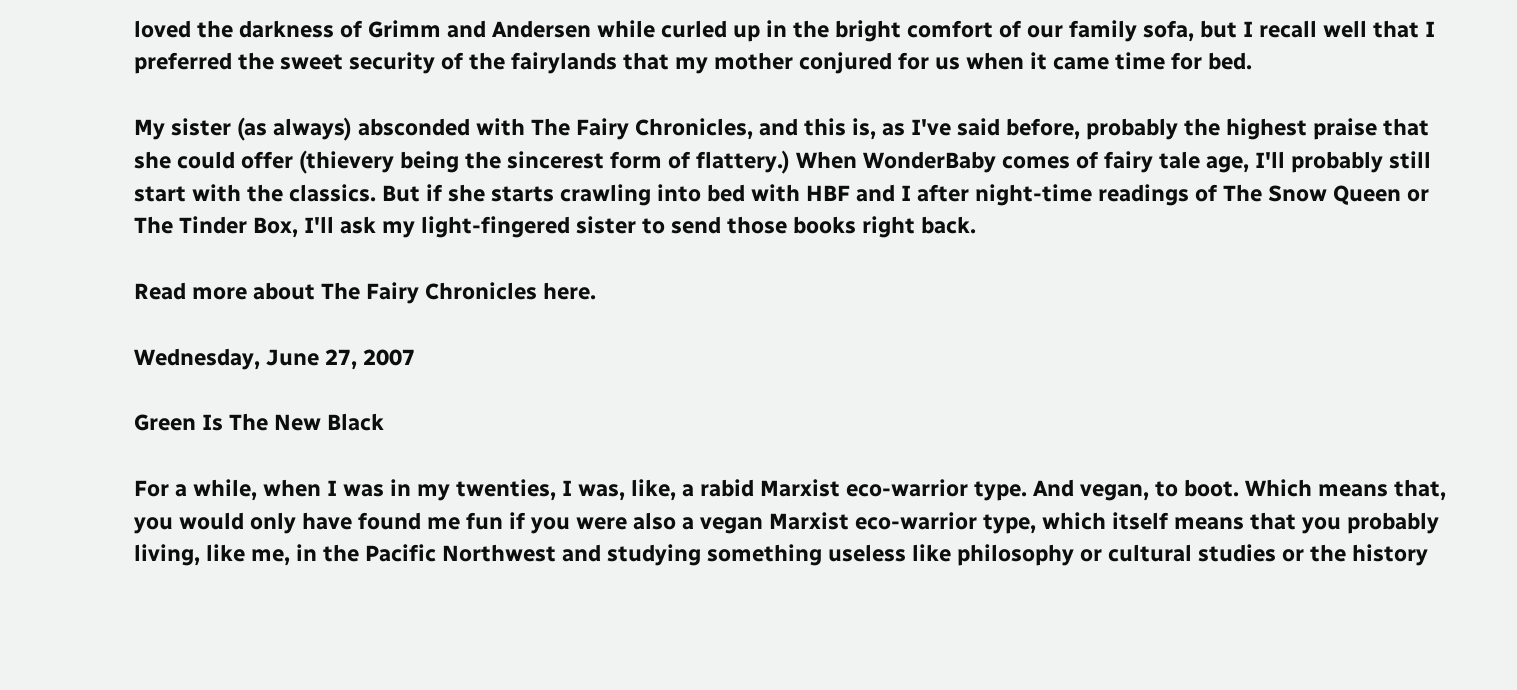loved the darkness of Grimm and Andersen while curled up in the bright comfort of our family sofa, but I recall well that I preferred the sweet security of the fairylands that my mother conjured for us when it came time for bed.

My sister (as always) absconded with The Fairy Chronicles, and this is, as I've said before, probably the highest praise that she could offer (thievery being the sincerest form of flattery.) When WonderBaby comes of fairy tale age, I'll probably still start with the classics. But if she starts crawling into bed with HBF and I after night-time readings of The Snow Queen or The Tinder Box, I'll ask my light-fingered sister to send those books right back.

Read more about The Fairy Chronicles here.

Wednesday, June 27, 2007

Green Is The New Black

For a while, when I was in my twenties, I was, like, a rabid Marxist eco-warrior type. And vegan, to boot. Which means that, you would only have found me fun if you were also a vegan Marxist eco-warrior type, which itself means that you probably living, like me, in the Pacific Northwest and studying something useless like philosophy or cultural studies or the history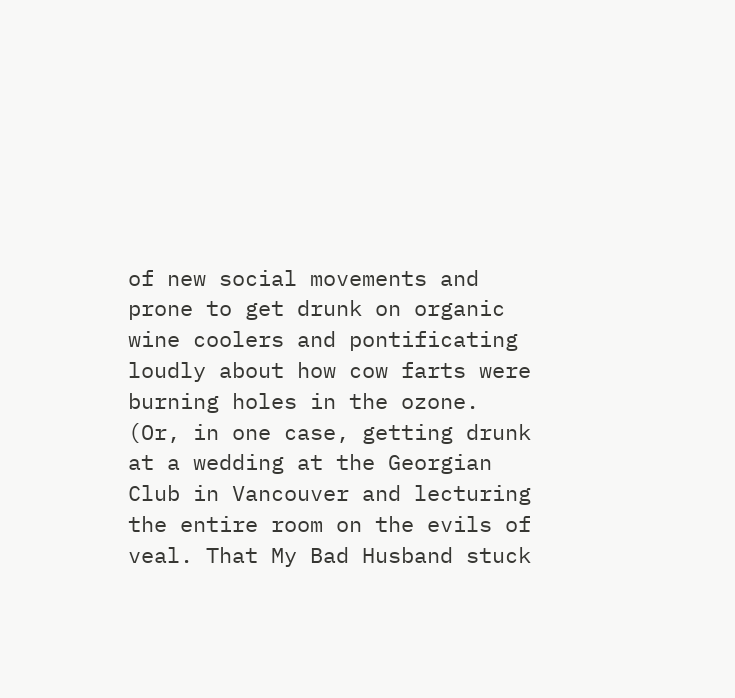of new social movements and prone to get drunk on organic wine coolers and pontificating loudly about how cow farts were burning holes in the ozone. (Or, in one case, getting drunk at a wedding at the Georgian Club in Vancouver and lecturing the entire room on the evils of veal. That My Bad Husband stuck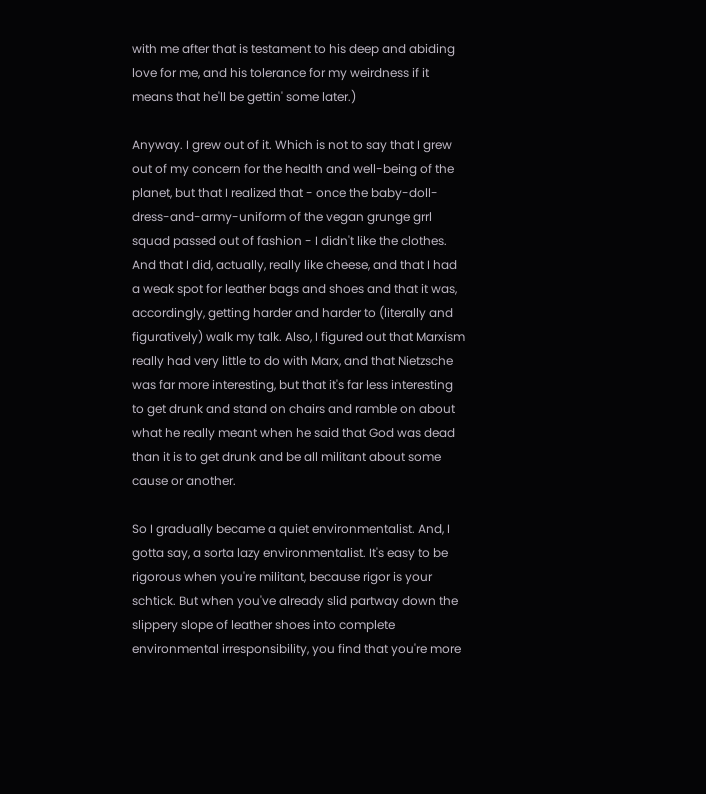with me after that is testament to his deep and abiding love for me, and his tolerance for my weirdness if it means that he'll be gettin' some later.)

Anyway. I grew out of it. Which is not to say that I grew out of my concern for the health and well-being of the planet, but that I realized that - once the baby-doll-dress-and-army-uniform of the vegan grunge grrl squad passed out of fashion - I didn't like the clothes. And that I did, actually, really like cheese, and that I had a weak spot for leather bags and shoes and that it was, accordingly, getting harder and harder to (literally and figuratively) walk my talk. Also, I figured out that Marxism really had very little to do with Marx, and that Nietzsche was far more interesting, but that it's far less interesting to get drunk and stand on chairs and ramble on about what he really meant when he said that God was dead than it is to get drunk and be all militant about some cause or another.

So I gradually became a quiet environmentalist. And, I gotta say, a sorta lazy environmentalist. It's easy to be rigorous when you're militant, because rigor is your schtick. But when you've already slid partway down the slippery slope of leather shoes into complete environmental irresponsibility, you find that you're more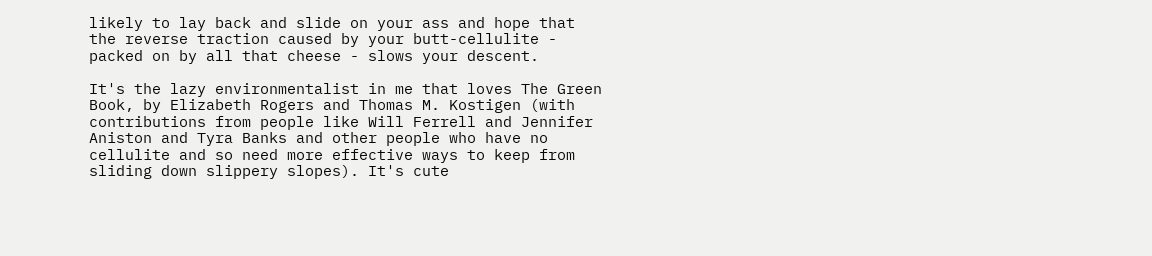likely to lay back and slide on your ass and hope that the reverse traction caused by your butt-cellulite - packed on by all that cheese - slows your descent.

It's the lazy environmentalist in me that loves The Green Book, by Elizabeth Rogers and Thomas M. Kostigen (with contributions from people like Will Ferrell and Jennifer Aniston and Tyra Banks and other people who have no cellulite and so need more effective ways to keep from sliding down slippery slopes). It's cute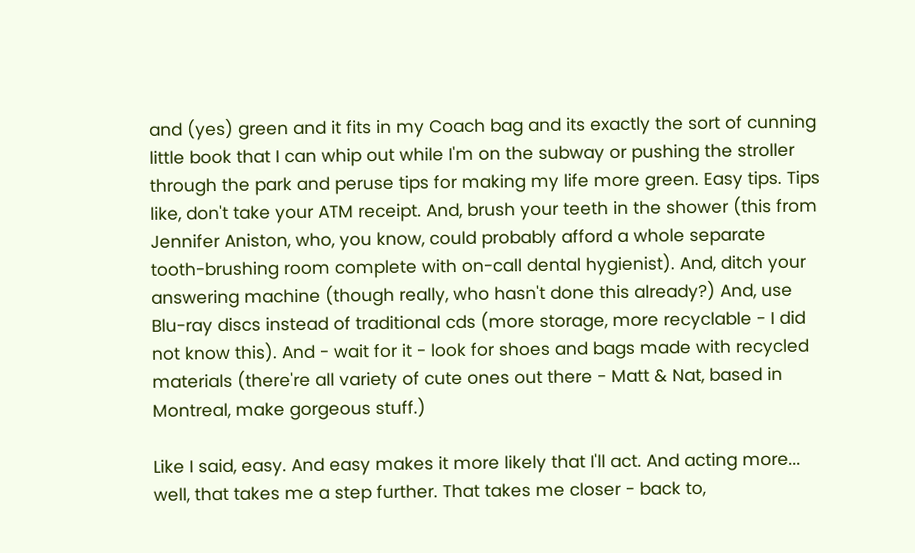and (yes) green and it fits in my Coach bag and its exactly the sort of cunning little book that I can whip out while I'm on the subway or pushing the stroller through the park and peruse tips for making my life more green. Easy tips. Tips like, don't take your ATM receipt. And, brush your teeth in the shower (this from Jennifer Aniston, who, you know, could probably afford a whole separate tooth-brushing room complete with on-call dental hygienist). And, ditch your answering machine (though really, who hasn't done this already?) And, use Blu-ray discs instead of traditional cds (more storage, more recyclable - I did not know this). And - wait for it - look for shoes and bags made with recycled materials (there're all variety of cute ones out there - Matt & Nat, based in Montreal, make gorgeous stuff.)

Like I said, easy. And easy makes it more likely that I'll act. And acting more... well, that takes me a step further. That takes me closer - back to,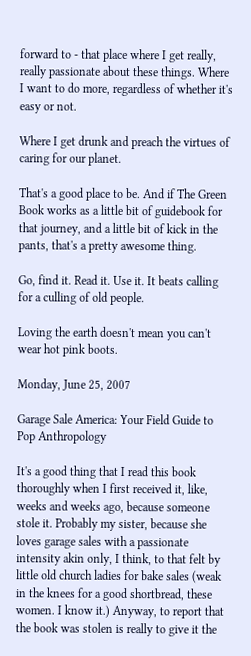forward to - that place where I get really, really passionate about these things. Where I want to do more, regardless of whether it's easy or not.

Where I get drunk and preach the virtues of caring for our planet.

That's a good place to be. And if The Green Book works as a little bit of guidebook for that journey, and a little bit of kick in the pants, that's a pretty awesome thing.

Go, find it. Read it. Use it. It beats calling for a culling of old people.

Loving the earth doesn't mean you can't wear hot pink boots.

Monday, June 25, 2007

Garage Sale America: Your Field Guide to Pop Anthropology

It's a good thing that I read this book thoroughly when I first received it, like, weeks and weeks ago, because someone stole it. Probably my sister, because she loves garage sales with a passionate intensity akin only, I think, to that felt by little old church ladies for bake sales (weak in the knees for a good shortbread, these women. I know it.) Anyway, to report that the book was stolen is really to give it the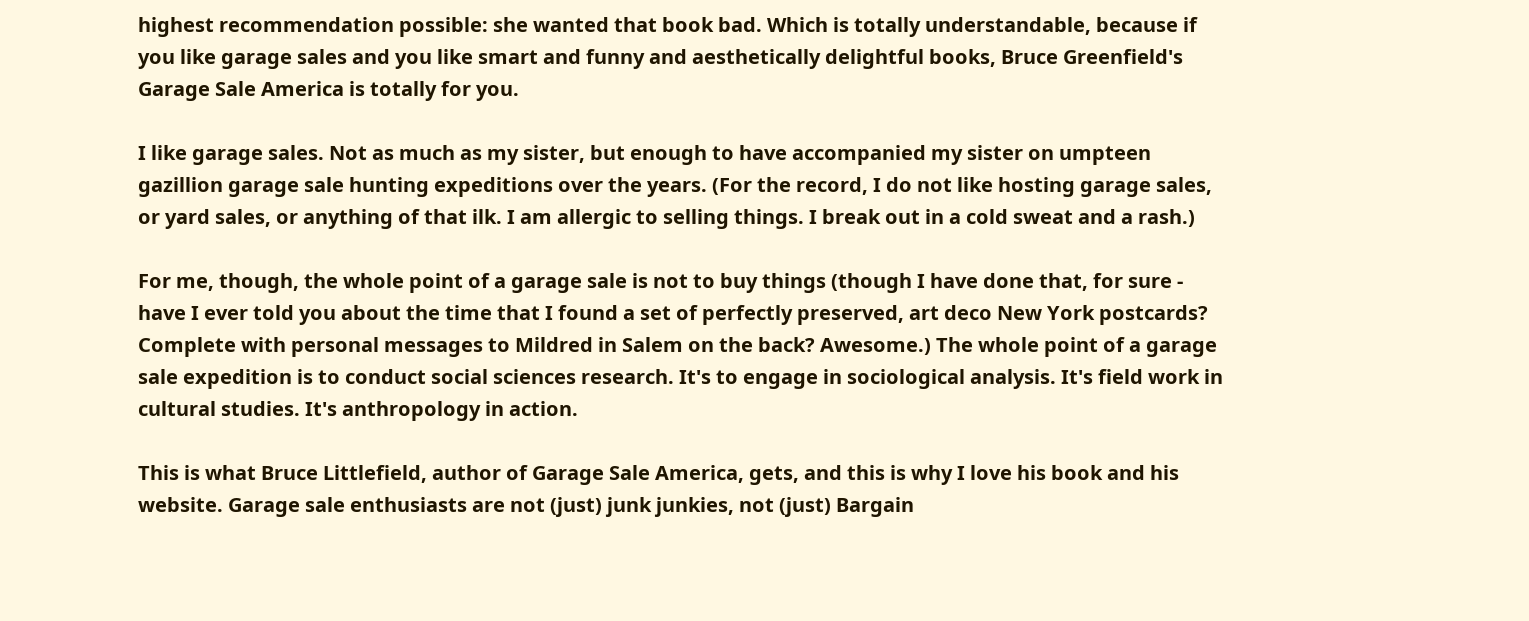highest recommendation possible: she wanted that book bad. Which is totally understandable, because if you like garage sales and you like smart and funny and aesthetically delightful books, Bruce Greenfield's Garage Sale America is totally for you.

I like garage sales. Not as much as my sister, but enough to have accompanied my sister on umpteen gazillion garage sale hunting expeditions over the years. (For the record, I do not like hosting garage sales, or yard sales, or anything of that ilk. I am allergic to selling things. I break out in a cold sweat and a rash.)

For me, though, the whole point of a garage sale is not to buy things (though I have done that, for sure - have I ever told you about the time that I found a set of perfectly preserved, art deco New York postcards? Complete with personal messages to Mildred in Salem on the back? Awesome.) The whole point of a garage sale expedition is to conduct social sciences research. It's to engage in sociological analysis. It's field work in cultural studies. It's anthropology in action.

This is what Bruce Littlefield, author of Garage Sale America, gets, and this is why I love his book and his website. Garage sale enthusiasts are not (just) junk junkies, not (just) Bargain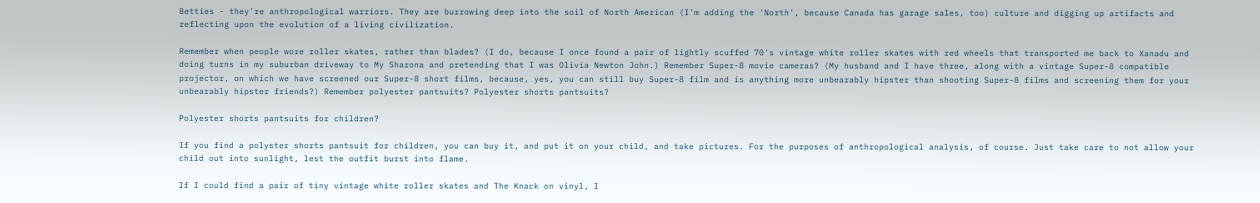Betties - they're anthropological warriors. They are burrowing deep into the soil of North American (I'm adding the 'North', because Canada has garage sales, too) culture and digging up artifacts and reflecting upon the evolution of a living civilization.

Remember when people wore roller skates, rather than blades? (I do, because I once found a pair of lightly scuffed 70's vintage white roller skates with red wheels that transported me back to Xanadu and doing turns in my suburban driveway to My Sharona and pretending that I was Olivia Newton John.) Remember Super-8 movie cameras? (My husband and I have three, along with a vintage Super-8 compatible projector, on which we have screened our Super-8 short films, because, yes, you can still buy Super-8 film and is anything more unbearably hipster than shooting Super-8 films and screening them for your unbearably hipster friends?) Remember polyester pantsuits? Polyester shorts pantsuits?

Polyester shorts pantsuits for children?

If you find a polyster shorts pantsuit for children, you can buy it, and put it on your child, and take pictures. For the purposes of anthropological analysis, of course. Just take care to not allow your child out into sunlight, lest the outfit burst into flame.

If I could find a pair of tiny vintage white roller skates and The Knack on vinyl, I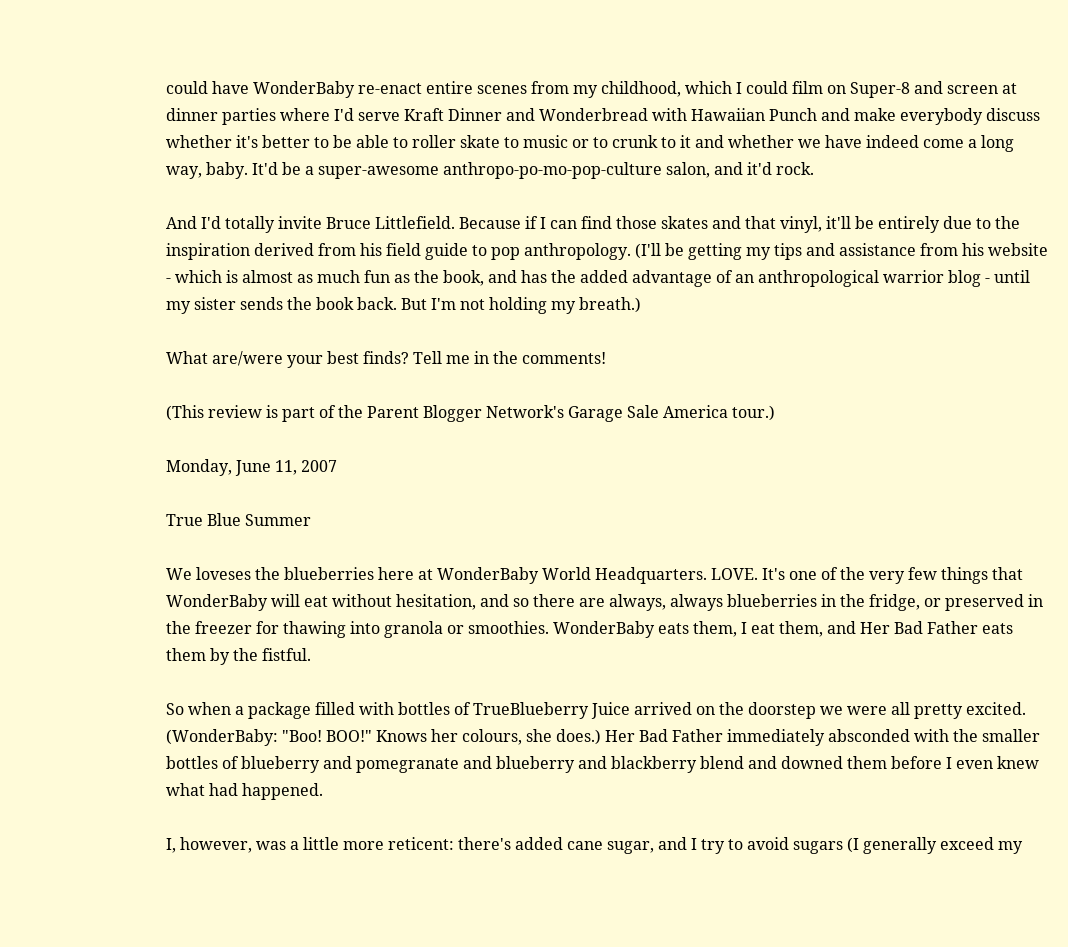could have WonderBaby re-enact entire scenes from my childhood, which I could film on Super-8 and screen at dinner parties where I'd serve Kraft Dinner and Wonderbread with Hawaiian Punch and make everybody discuss whether it's better to be able to roller skate to music or to crunk to it and whether we have indeed come a long way, baby. It'd be a super-awesome anthropo-po-mo-pop-culture salon, and it'd rock.

And I'd totally invite Bruce Littlefield. Because if I can find those skates and that vinyl, it'll be entirely due to the inspiration derived from his field guide to pop anthropology. (I'll be getting my tips and assistance from his website - which is almost as much fun as the book, and has the added advantage of an anthropological warrior blog - until my sister sends the book back. But I'm not holding my breath.)

What are/were your best finds? Tell me in the comments!

(This review is part of the Parent Blogger Network's Garage Sale America tour.)

Monday, June 11, 2007

True Blue Summer

We loveses the blueberries here at WonderBaby World Headquarters. LOVE. It's one of the very few things that WonderBaby will eat without hesitation, and so there are always, always blueberries in the fridge, or preserved in the freezer for thawing into granola or smoothies. WonderBaby eats them, I eat them, and Her Bad Father eats them by the fistful.

So when a package filled with bottles of TrueBlueberry Juice arrived on the doorstep we were all pretty excited. (WonderBaby: "Boo! BOO!" Knows her colours, she does.) Her Bad Father immediately absconded with the smaller bottles of blueberry and pomegranate and blueberry and blackberry blend and downed them before I even knew what had happened.

I, however, was a little more reticent: there's added cane sugar, and I try to avoid sugars (I generally exceed my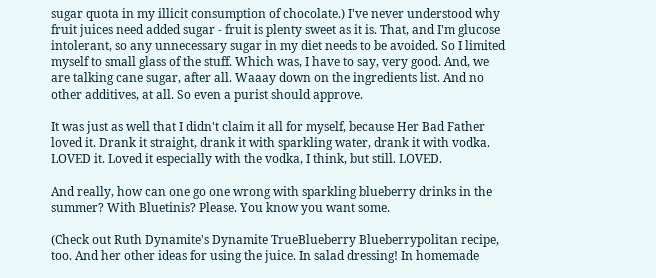sugar quota in my illicit consumption of chocolate.) I've never understood why fruit juices need added sugar - fruit is plenty sweet as it is. That, and I'm glucose intolerant, so any unnecessary sugar in my diet needs to be avoided. So I limited myself to small glass of the stuff. Which was, I have to say, very good. And, we are talking cane sugar, after all. Waaay down on the ingredients list. And no other additives, at all. So even a purist should approve.

It was just as well that I didn't claim it all for myself, because Her Bad Father loved it. Drank it straight, drank it with sparkling water, drank it with vodka. LOVED it. Loved it especially with the vodka, I think, but still. LOVED.

And really, how can one go one wrong with sparkling blueberry drinks in the summer? With Bluetinis? Please. You know you want some.

(Check out Ruth Dynamite's Dynamite TrueBlueberry Blueberrypolitan recipe, too. And her other ideas for using the juice. In salad dressing! In homemade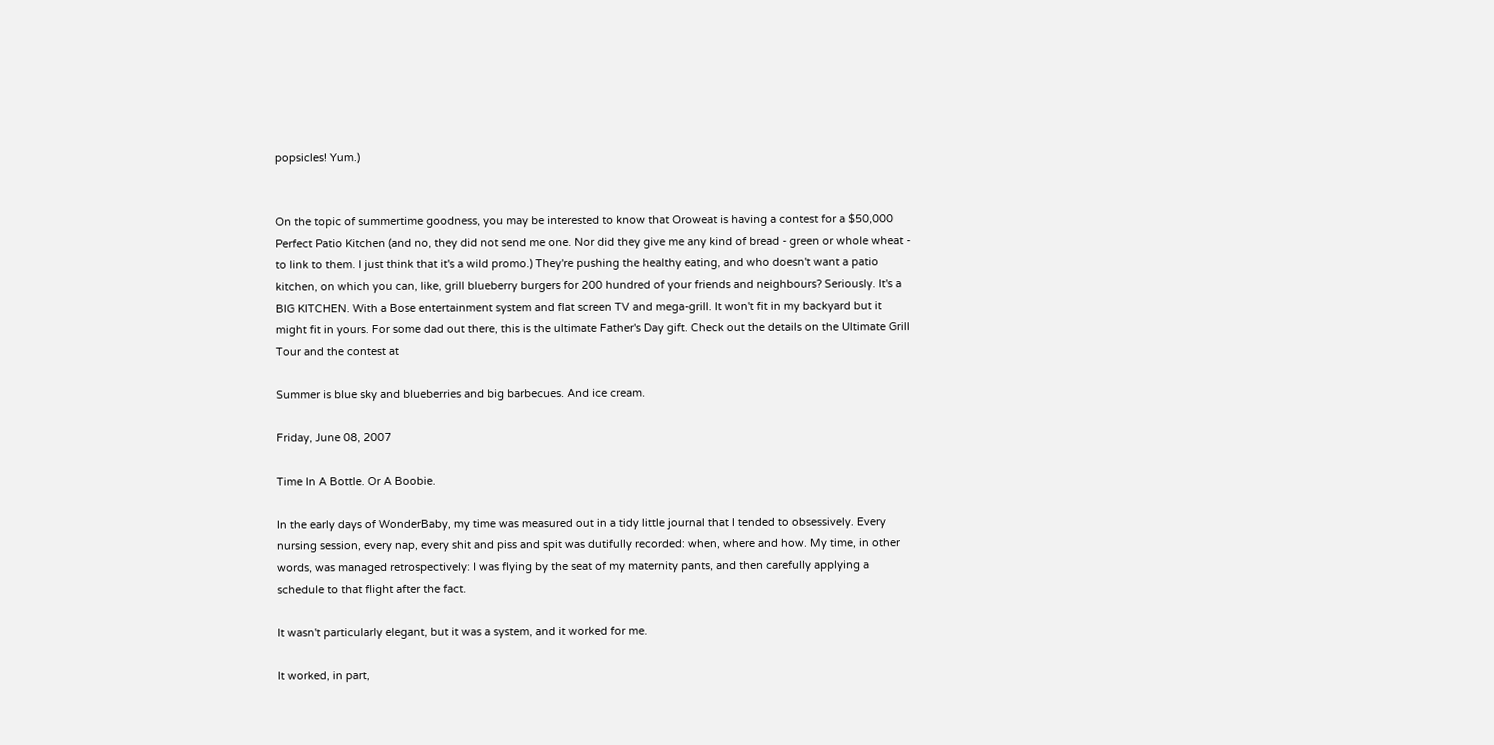popsicles! Yum.)


On the topic of summertime goodness, you may be interested to know that Oroweat is having a contest for a $50,000 Perfect Patio Kitchen (and no, they did not send me one. Nor did they give me any kind of bread - green or whole wheat - to link to them. I just think that it's a wild promo.) They're pushing the healthy eating, and who doesn't want a patio kitchen, on which you can, like, grill blueberry burgers for 200 hundred of your friends and neighbours? Seriously. It's a BIG KITCHEN. With a Bose entertainment system and flat screen TV and mega-grill. It won't fit in my backyard but it might fit in yours. For some dad out there, this is the ultimate Father's Day gift. Check out the details on the Ultimate Grill Tour and the contest at

Summer is blue sky and blueberries and big barbecues. And ice cream.

Friday, June 08, 2007

Time In A Bottle. Or A Boobie.

In the early days of WonderBaby, my time was measured out in a tidy little journal that I tended to obsessively. Every nursing session, every nap, every shit and piss and spit was dutifully recorded: when, where and how. My time, in other words, was managed retrospectively: I was flying by the seat of my maternity pants, and then carefully applying a schedule to that flight after the fact.

It wasn't particularly elegant, but it was a system, and it worked for me.

It worked, in part,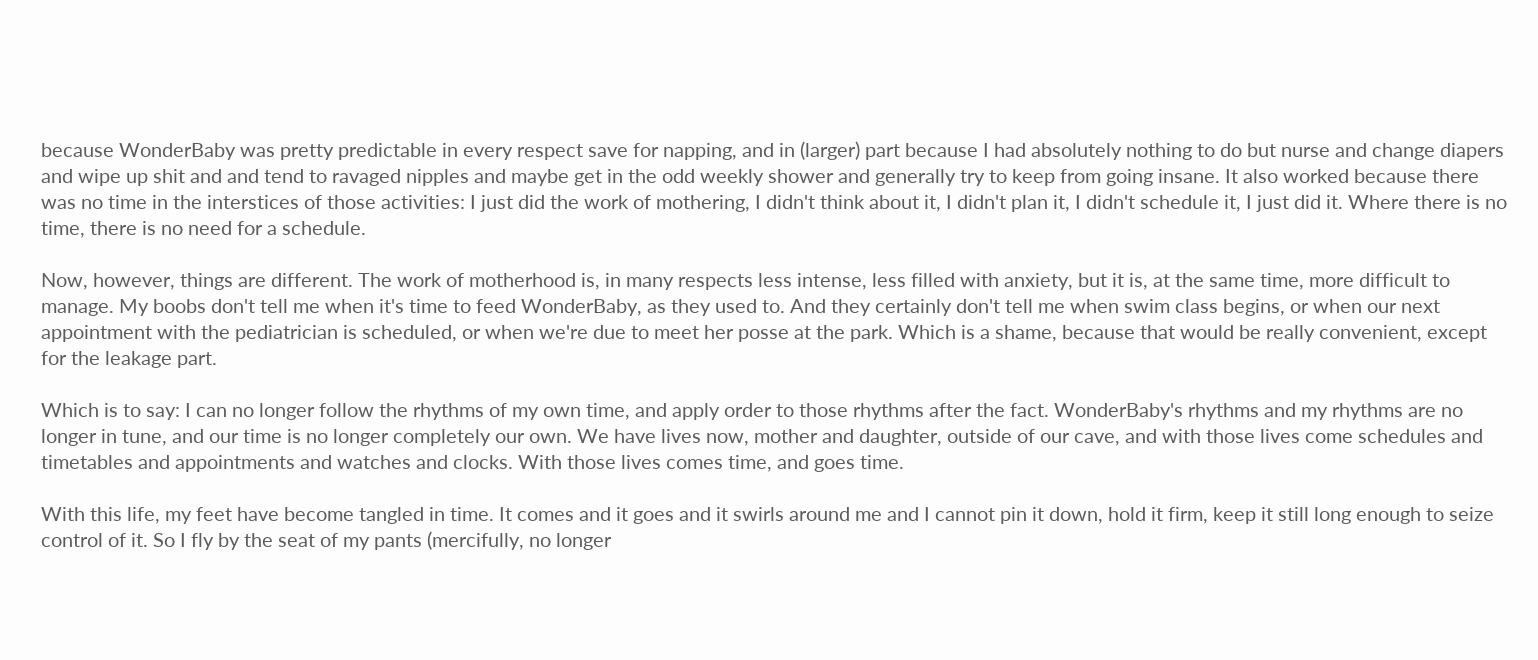because WonderBaby was pretty predictable in every respect save for napping, and in (larger) part because I had absolutely nothing to do but nurse and change diapers and wipe up shit and and tend to ravaged nipples and maybe get in the odd weekly shower and generally try to keep from going insane. It also worked because there was no time in the interstices of those activities: I just did the work of mothering, I didn't think about it, I didn't plan it, I didn't schedule it, I just did it. Where there is no time, there is no need for a schedule.

Now, however, things are different. The work of motherhood is, in many respects less intense, less filled with anxiety, but it is, at the same time, more difficult to manage. My boobs don't tell me when it's time to feed WonderBaby, as they used to. And they certainly don't tell me when swim class begins, or when our next appointment with the pediatrician is scheduled, or when we're due to meet her posse at the park. Which is a shame, because that would be really convenient, except for the leakage part.

Which is to say: I can no longer follow the rhythms of my own time, and apply order to those rhythms after the fact. WonderBaby's rhythms and my rhythms are no longer in tune, and our time is no longer completely our own. We have lives now, mother and daughter, outside of our cave, and with those lives come schedules and timetables and appointments and watches and clocks. With those lives comes time, and goes time.

With this life, my feet have become tangled in time. It comes and it goes and it swirls around me and I cannot pin it down, hold it firm, keep it still long enough to seize control of it. So I fly by the seat of my pants (mercifully, no longer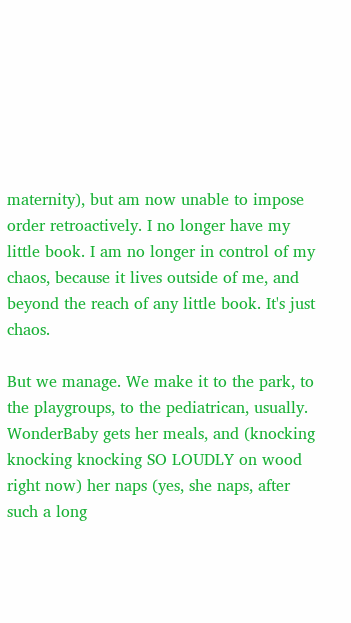maternity), but am now unable to impose order retroactively. I no longer have my little book. I am no longer in control of my chaos, because it lives outside of me, and beyond the reach of any little book. It's just chaos.

But we manage. We make it to the park, to the playgroups, to the pediatrican, usually. WonderBaby gets her meals, and (knocking knocking knocking SO LOUDLY on wood right now) her naps (yes, she naps, after such a long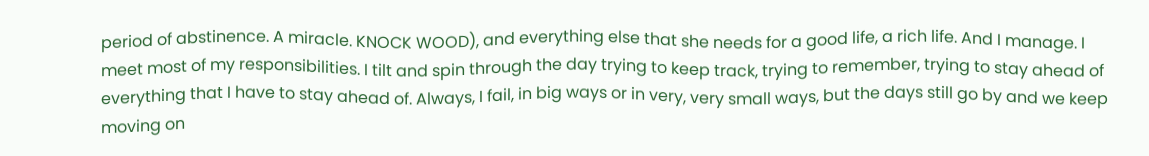period of abstinence. A miracle. KNOCK WOOD), and everything else that she needs for a good life, a rich life. And I manage. I meet most of my responsibilities. I tilt and spin through the day trying to keep track, trying to remember, trying to stay ahead of everything that I have to stay ahead of. Always, I fail, in big ways or in very, very small ways, but the days still go by and we keep moving on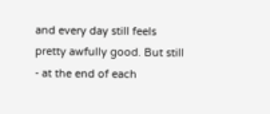and every day still feels pretty awfully good. But still - at the end of each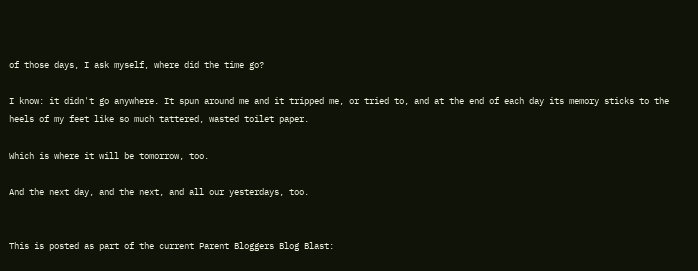of those days, I ask myself, where did the time go?

I know: it didn't go anywhere. It spun around me and it tripped me, or tried to, and at the end of each day its memory sticks to the heels of my feet like so much tattered, wasted toilet paper.

Which is where it will be tomorrow, too.

And the next day, and the next, and all our yesterdays, too.


This is posted as part of the current Parent Bloggers Blog Blast: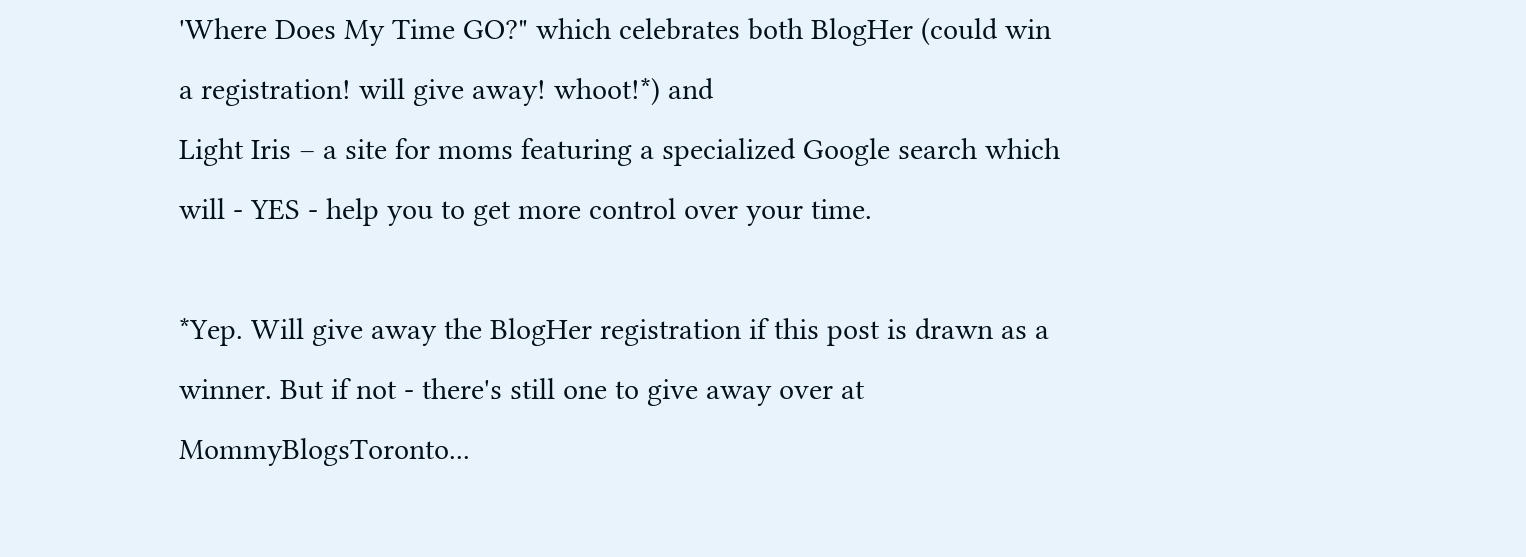'Where Does My Time GO?" which celebrates both BlogHer (could win a registration! will give away! whoot!*) and
Light Iris – a site for moms featuring a specialized Google search which will - YES - help you to get more control over your time.

*Yep. Will give away the BlogHer registration if this post is drawn as a winner. But if not - there's still one to give away over at
MommyBlogsToronto...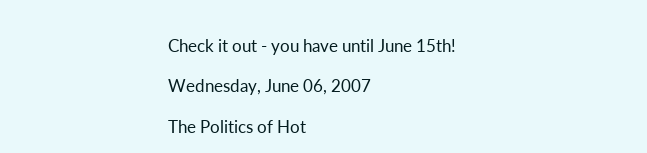Check it out - you have until June 15th!

Wednesday, June 06, 2007

The Politics of Hot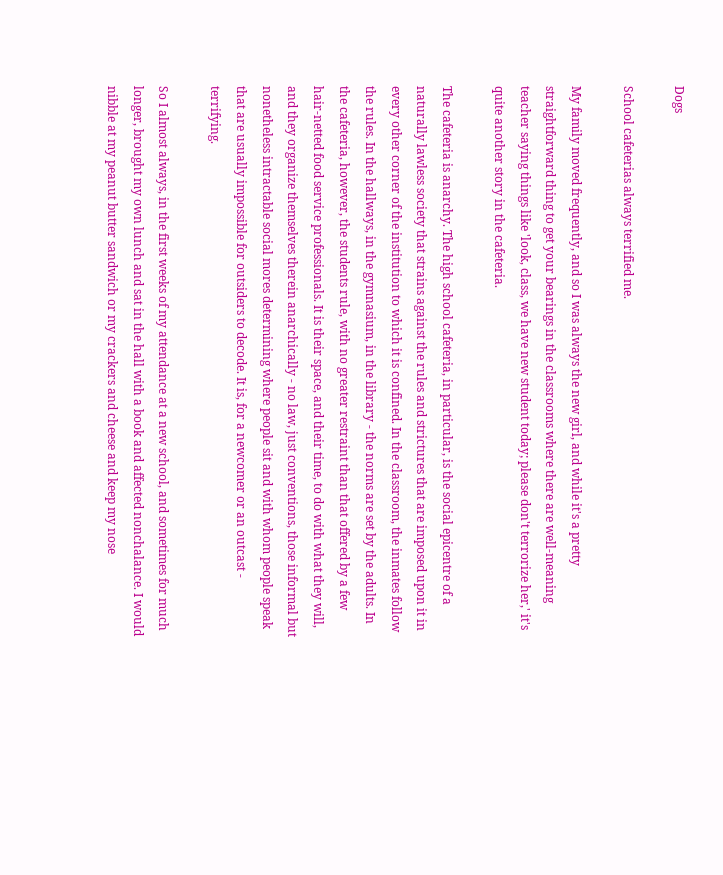Dogs

School cafeterias always terrified me.

My family moved frequently, and so I was always the new girl, and while it's a pretty straightforward thing to get your bearings in the classrooms where there are well-meaning teacher saying things like 'look, class, we have new student today; please don't terrorize her,' it's quite another story in the cafeteria.

The cafeteria is anarchy. The high school cafeteria, in particular, is the social epicentre of a naturally lawless society that strains against the rules and strictures that are imposed upon it in every other corner of the institution to which it is confined. In the classroom, the inmates follow the rules. In the hallways, in the gymnasium, in the library - the norms are set by the adults. In the cafeteria, however, the students rule, with no greater restraint than that offered by a few hair-netted food service professionals. It is their space, and their time, to do with what they will, and they organize themselves therein anarchically - no law, just conventions, those informal but nonetheless intractable social mores determining where people sit and with whom people speak that are usually impossible for outsiders to decode. It is, for a newcomer or an outcast - terrifying.

So I almost always, in the first weeks of my attendance at a new school, and sometimes for much longer, brought my own lunch and sat in the hall with a book and affected nonchalance. I would nibble at my peanut butter sandwich or my crackers and cheese and keep my nose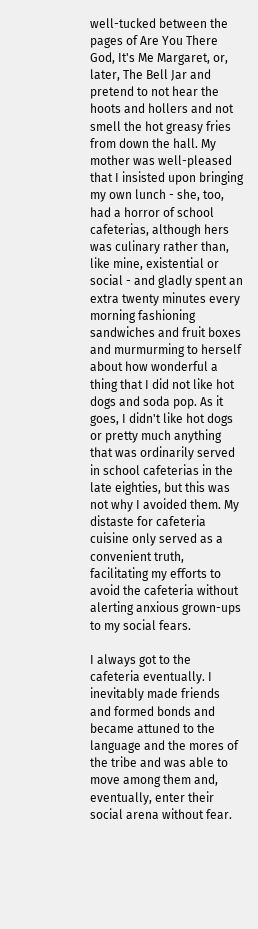well-tucked between the pages of Are You There God, It's Me Margaret, or, later, The Bell Jar and pretend to not hear the hoots and hollers and not smell the hot greasy fries from down the hall. My mother was well-pleased that I insisted upon bringing my own lunch - she, too, had a horror of school cafeterias, although hers was culinary rather than, like mine, existential or social - and gladly spent an extra twenty minutes every morning fashioning sandwiches and fruit boxes and murmurming to herself about how wonderful a thing that I did not like hot dogs and soda pop. As it goes, I didn't like hot dogs or pretty much anything that was ordinarily served in school cafeterias in the late eighties, but this was not why I avoided them. My distaste for cafeteria cuisine only served as a convenient truth, facilitating my efforts to avoid the cafeteria without alerting anxious grown-ups to my social fears.

I always got to the cafeteria eventually. I inevitably made friends and formed bonds and became attuned to the language and the mores of the tribe and was able to move among them and, eventually, enter their social arena without fear.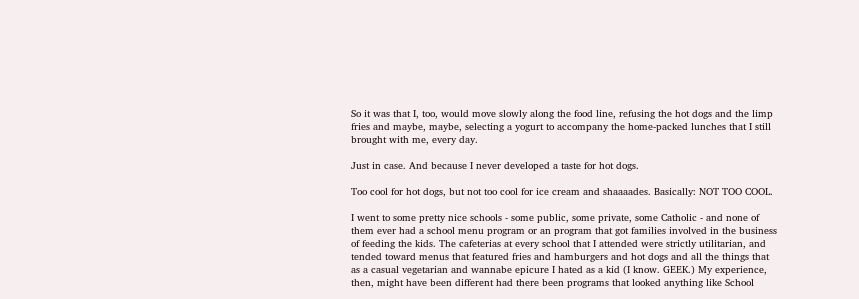So it was that I, too, would move slowly along the food line, refusing the hot dogs and the limp fries and maybe, maybe, selecting a yogurt to accompany the home-packed lunches that I still brought with me, every day.

Just in case. And because I never developed a taste for hot dogs.

Too cool for hot dogs, but not too cool for ice cream and shaaaades. Basically: NOT TOO COOL.

I went to some pretty nice schools - some public, some private, some Catholic - and none of them ever had a school menu program or an program that got families involved in the business of feeding the kids. The cafeterias at every school that I attended were strictly utilitarian, and tended toward menus that featured fries and hamburgers and hot dogs and all the things that as a casual vegetarian and wannabe epicure I hated as a kid (I know. GEEK.) My experience, then, might have been different had there been programs that looked anything like School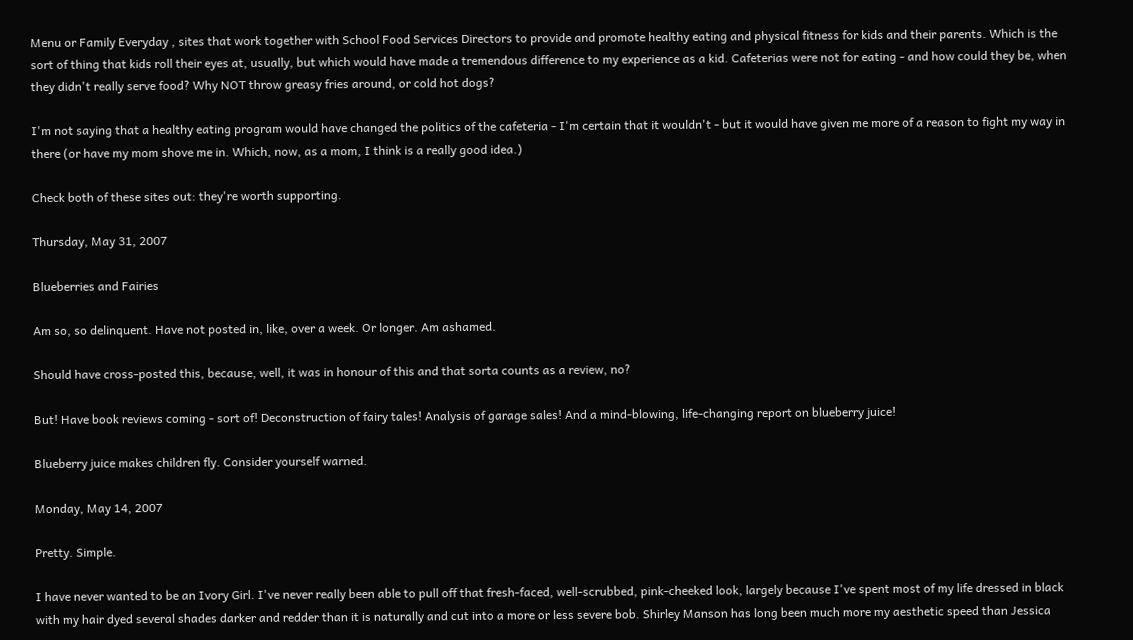Menu or Family Everyday , sites that work together with School Food Services Directors to provide and promote healthy eating and physical fitness for kids and their parents. Which is the sort of thing that kids roll their eyes at, usually, but which would have made a tremendous difference to my experience as a kid. Cafeterias were not for eating - and how could they be, when they didn't really serve food? Why NOT throw greasy fries around, or cold hot dogs?

I'm not saying that a healthy eating program would have changed the politics of the cafeteria - I'm certain that it wouldn't - but it would have given me more of a reason to fight my way in there (or have my mom shove me in. Which, now, as a mom, I think is a really good idea.)

Check both of these sites out: they're worth supporting.

Thursday, May 31, 2007

Blueberries and Fairies

Am so, so delinquent. Have not posted in, like, over a week. Or longer. Am ashamed.

Should have cross-posted this, because, well, it was in honour of this and that sorta counts as a review, no?

But! Have book reviews coming - sort of! Deconstruction of fairy tales! Analysis of garage sales! And a mind-blowing, life-changing report on blueberry juice!

Blueberry juice makes children fly. Consider yourself warned.

Monday, May 14, 2007

Pretty. Simple.

I have never wanted to be an Ivory Girl. I've never really been able to pull off that fresh-faced, well-scrubbed, pink-cheeked look, largely because I've spent most of my life dressed in black with my hair dyed several shades darker and redder than it is naturally and cut into a more or less severe bob. Shirley Manson has long been much more my aesthetic speed than Jessica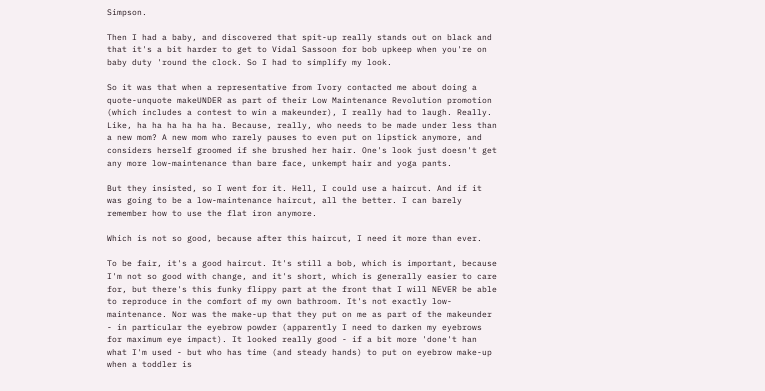Simpson.

Then I had a baby, and discovered that spit-up really stands out on black and that it's a bit harder to get to Vidal Sassoon for bob upkeep when you're on baby duty 'round the clock. So I had to simplify my look.

So it was that when a representative from Ivory contacted me about doing a quote-unquote makeUNDER as part of their Low Maintenance Revolution promotion (which includes a contest to win a makeunder), I really had to laugh. Really. Like, ha ha ha ha ha ha. Because, really, who needs to be made under less than a new mom? A new mom who rarely pauses to even put on lipstick anymore, and considers herself groomed if she brushed her hair. One's look just doesn't get any more low-maintenance than bare face, unkempt hair and yoga pants.

But they insisted, so I went for it. Hell, I could use a haircut. And if it was going to be a low-maintenance haircut, all the better. I can barely remember how to use the flat iron anymore.

Which is not so good, because after this haircut, I need it more than ever.

To be fair, it's a good haircut. It's still a bob, which is important, because I'm not so good with change, and it's short, which is generally easier to care for, but there's this funky flippy part at the front that I will NEVER be able to reproduce in the comfort of my own bathroom. It's not exactly low-maintenance. Nor was the make-up that they put on me as part of the makeunder - in particular the eyebrow powder (apparently I need to darken my eyebrows for maximum eye impact). It looked really good - if a bit more 'done't han what I'm used - but who has time (and steady hands) to put on eyebrow make-up when a toddler is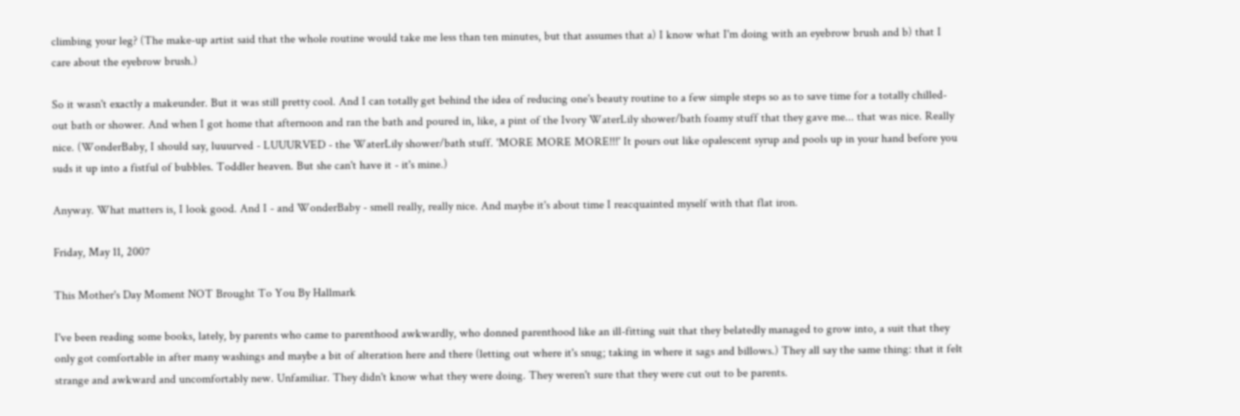climbing your leg? (The make-up artist said that the whole routine would take me less than ten minutes, but that assumes that a) I know what I'm doing with an eyebrow brush and b) that I care about the eyebrow brush.)

So it wasn't exactly a makeunder. But it was still pretty cool. And I can totally get behind the idea of reducing one's beauty routine to a few simple steps so as to save time for a totally chilled-out bath or shower. And when I got home that afternoon and ran the bath and poured in, like, a pint of the Ivory WaterLily shower/bath foamy stuff that they gave me... that was nice. Really nice. (WonderBaby, I should say, luuurved - LUUURVED - the WaterLily shower/bath stuff. 'MORE MORE MORE!!!' It pours out like opalescent syrup and pools up in your hand before you suds it up into a fistful of bubbles. Toddler heaven. But she can't have it - it's mine.)

Anyway. What matters is, I look good. And I - and WonderBaby - smell really, really nice. And maybe it's about time I reacquainted myself with that flat iron.

Friday, May 11, 2007

This Mother's Day Moment NOT Brought To You By Hallmark

I've been reading some books, lately, by parents who came to parenthood awkwardly, who donned parenthood like an ill-fitting suit that they belatedly managed to grow into, a suit that they only got comfortable in after many washings and maybe a bit of alteration here and there (letting out where it's snug; taking in where it sags and billows.) They all say the same thing: that it felt strange and awkward and uncomfortably new. Unfamiliar. They didn't know what they were doing. They weren't sure that they were cut out to be parents.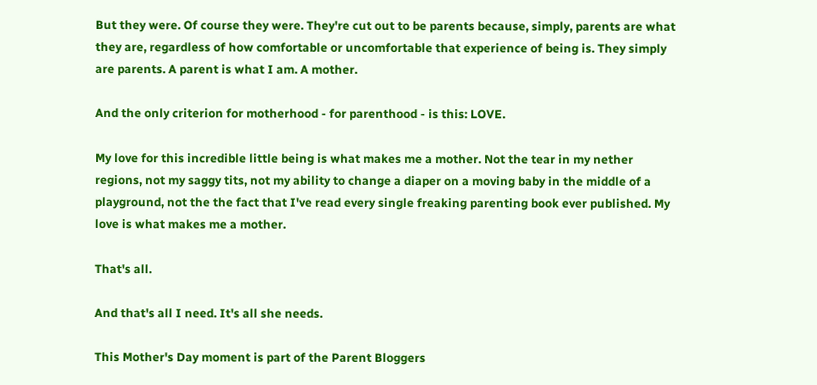But they were. Of course they were. They're cut out to be parents because, simply, parents are what they are, regardless of how comfortable or uncomfortable that experience of being is. They simply are parents. A parent is what I am. A mother.

And the only criterion for motherhood - for parenthood - is this: LOVE.

My love for this incredible little being is what makes me a mother. Not the tear in my nether regions, not my saggy tits, not my ability to change a diaper on a moving baby in the middle of a playground, not the the fact that I've read every single freaking parenting book ever published. My love is what makes me a mother.

That's all.

And that's all I need. It's all she needs.

This Mother's Day moment is part of the Parent Bloggers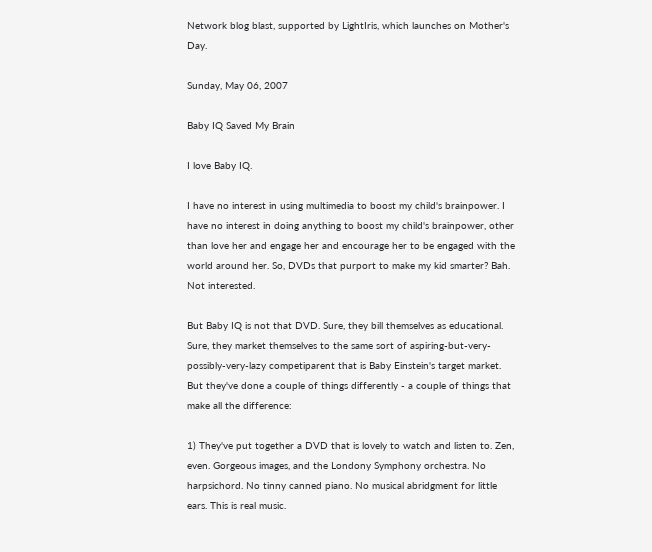Network blog blast, supported by LightIris, which launches on Mother's Day.

Sunday, May 06, 2007

Baby IQ Saved My Brain

I love Baby IQ.

I have no interest in using multimedia to boost my child's brainpower. I have no interest in doing anything to boost my child's brainpower, other than love her and engage her and encourage her to be engaged with the world around her. So, DVDs that purport to make my kid smarter? Bah. Not interested.

But Baby IQ is not that DVD. Sure, they bill themselves as educational. Sure, they market themselves to the same sort of aspiring-but-very-possibly-very-lazy competiparent that is Baby Einstein's target market. But they've done a couple of things differently - a couple of things that make all the difference:

1) They've put together a DVD that is lovely to watch and listen to. Zen, even. Gorgeous images, and the Londony Symphony orchestra. No harpsichord. No tinny canned piano. No musical abridgment for little ears. This is real music.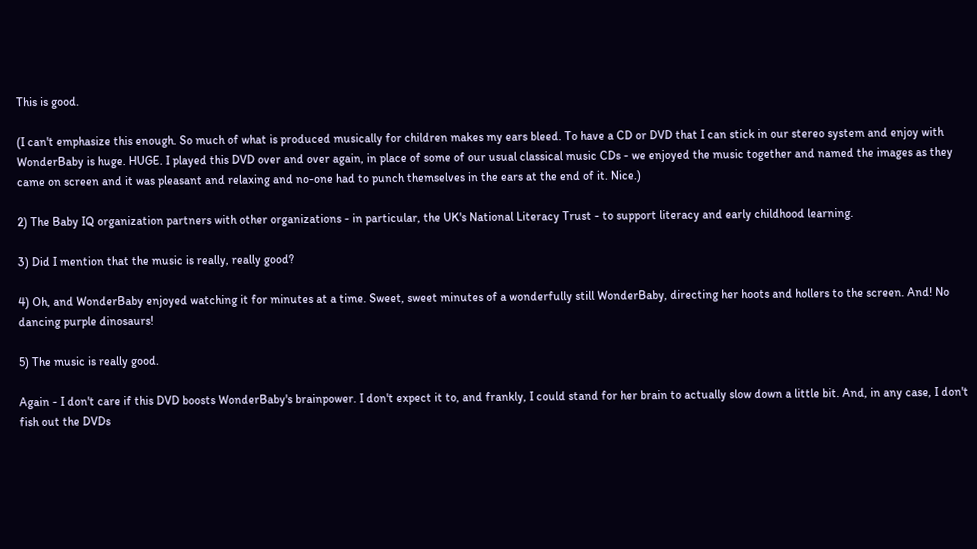This is good.

(I can't emphasize this enough. So much of what is produced musically for children makes my ears bleed. To have a CD or DVD that I can stick in our stereo system and enjoy with WonderBaby is huge. HUGE. I played this DVD over and over again, in place of some of our usual classical music CDs - we enjoyed the music together and named the images as they came on screen and it was pleasant and relaxing and no-one had to punch themselves in the ears at the end of it. Nice.)

2) The Baby IQ organization partners with other organizations - in particular, the UK's National Literacy Trust - to support literacy and early childhood learning.

3) Did I mention that the music is really, really good?

4) Oh, and WonderBaby enjoyed watching it for minutes at a time. Sweet, sweet minutes of a wonderfully still WonderBaby, directing her hoots and hollers to the screen. And! No dancing purple dinosaurs!

5) The music is really good.

Again - I don't care if this DVD boosts WonderBaby's brainpower. I don't expect it to, and frankly, I could stand for her brain to actually slow down a little bit. And, in any case, I don't fish out the DVDs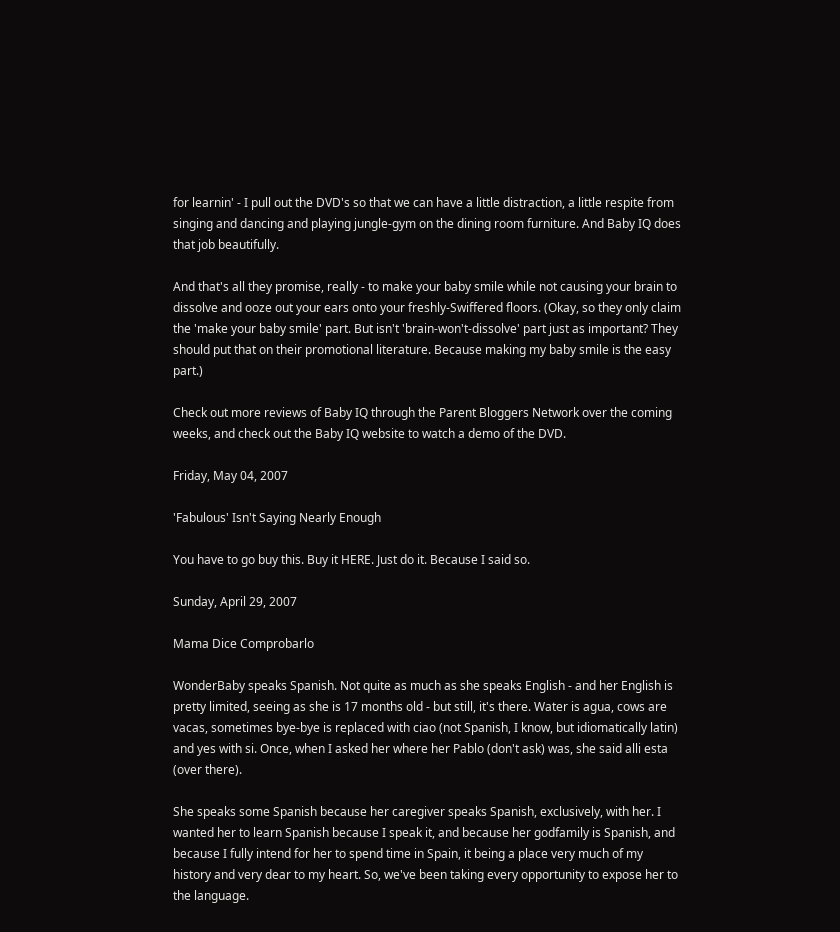for learnin' - I pull out the DVD's so that we can have a little distraction, a little respite from singing and dancing and playing jungle-gym on the dining room furniture. And Baby IQ does that job beautifully.

And that's all they promise, really - to make your baby smile while not causing your brain to dissolve and ooze out your ears onto your freshly-Swiffered floors. (Okay, so they only claim the 'make your baby smile' part. But isn't 'brain-won't-dissolve' part just as important? They should put that on their promotional literature. Because making my baby smile is the easy part.)

Check out more reviews of Baby IQ through the Parent Bloggers Network over the coming weeks, and check out the Baby IQ website to watch a demo of the DVD.

Friday, May 04, 2007

'Fabulous' Isn't Saying Nearly Enough

You have to go buy this. Buy it HERE. Just do it. Because I said so.

Sunday, April 29, 2007

Mama Dice Comprobarlo

WonderBaby speaks Spanish. Not quite as much as she speaks English - and her English is pretty limited, seeing as she is 17 months old - but still, it's there. Water is agua, cows are vacas, sometimes bye-bye is replaced with ciao (not Spanish, I know, but idiomatically latin) and yes with si. Once, when I asked her where her Pablo (don't ask) was, she said alli esta (over there).

She speaks some Spanish because her caregiver speaks Spanish, exclusively, with her. I wanted her to learn Spanish because I speak it, and because her godfamily is Spanish, and because I fully intend for her to spend time in Spain, it being a place very much of my history and very dear to my heart. So, we've been taking every opportunity to expose her to the language.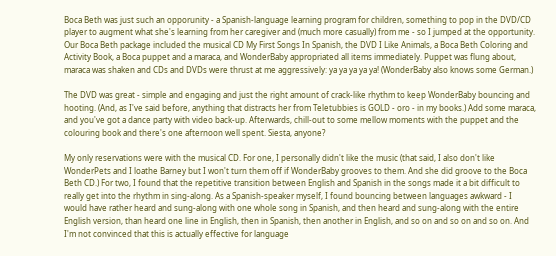Boca Beth was just such an opporunity - a Spanish-language learning program for children, something to pop in the DVD/CD player to augment what she's learning from her caregiver and (much more casually) from me - so I jumped at the opportunity. Our Boca Beth package included the musical CD My First Songs In Spanish, the DVD I Like Animals, a Boca Beth Coloring and Activity Book, a Boca puppet and a maraca, and WonderBaby appropriated all items immediately. Puppet was flung about, maraca was shaken and CDs and DVDs were thrust at me aggressively: ya ya ya ya ya! (WonderBaby also knows some German.)

The DVD was great - simple and engaging and just the right amount of crack-like rhythm to keep WonderBaby bouncing and hooting. (And, as I've said before, anything that distracts her from Teletubbies is GOLD - oro - in my books.) Add some maraca, and you've got a dance party with video back-up. Afterwards, chill-out to some mellow moments with the puppet and the colouring book and there's one afternoon well spent. Siesta, anyone?

My only reservations were with the musical CD. For one, I personally didn't like the music (that said, I also don't like WonderPets and I loathe Barney but I won't turn them off if WonderBaby grooves to them. And she did groove to the Boca Beth CD.) For two, I found that the repetitive transition between English and Spanish in the songs made it a bit difficult to really get into the rhythm in sing-along. As a Spanish-speaker myself, I found bouncing between languages awkward - I would have rather heard and sung-along with one whole song in Spanish, and then heard and sung-along with the entire English version, than heard one line in English, then in Spanish, then another in English, and so on and so on and so on. And I'm not convinced that this is actually effective for language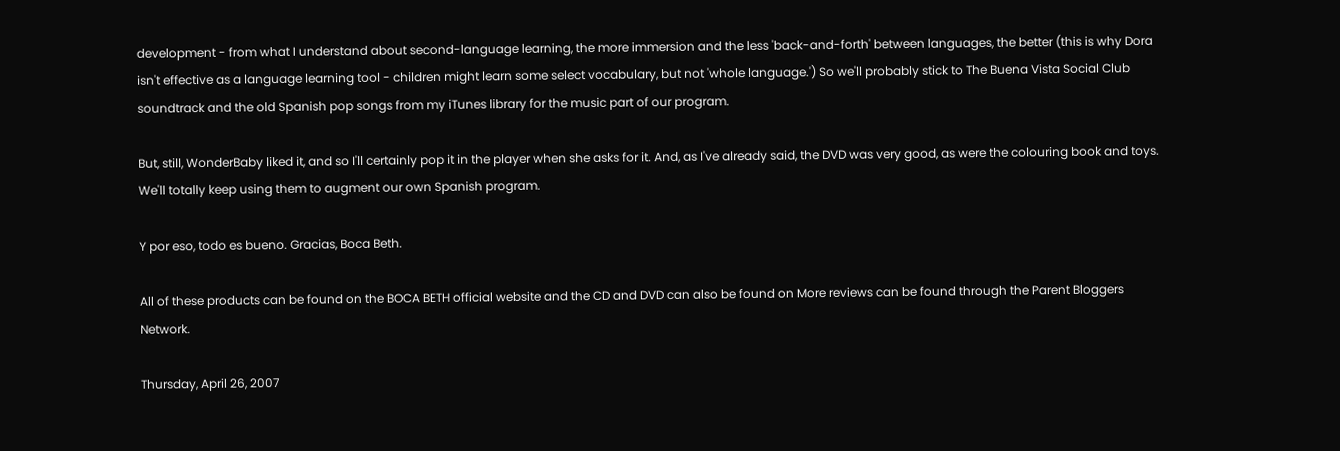development - from what I understand about second-language learning, the more immersion and the less 'back-and-forth' between languages, the better (this is why Dora isn't effective as a language learning tool - children might learn some select vocabulary, but not 'whole language.') So we'll probably stick to The Buena Vista Social Club soundtrack and the old Spanish pop songs from my iTunes library for the music part of our program.

But, still, WonderBaby liked it, and so I'll certainly pop it in the player when she asks for it. And, as I've already said, the DVD was very good, as were the colouring book and toys. We'll totally keep using them to augment our own Spanish program.

Y por eso, todo es bueno. Gracias, Boca Beth.

All of these products can be found on the BOCA BETH official website and the CD and DVD can also be found on More reviews can be found through the Parent Bloggers Network.

Thursday, April 26, 2007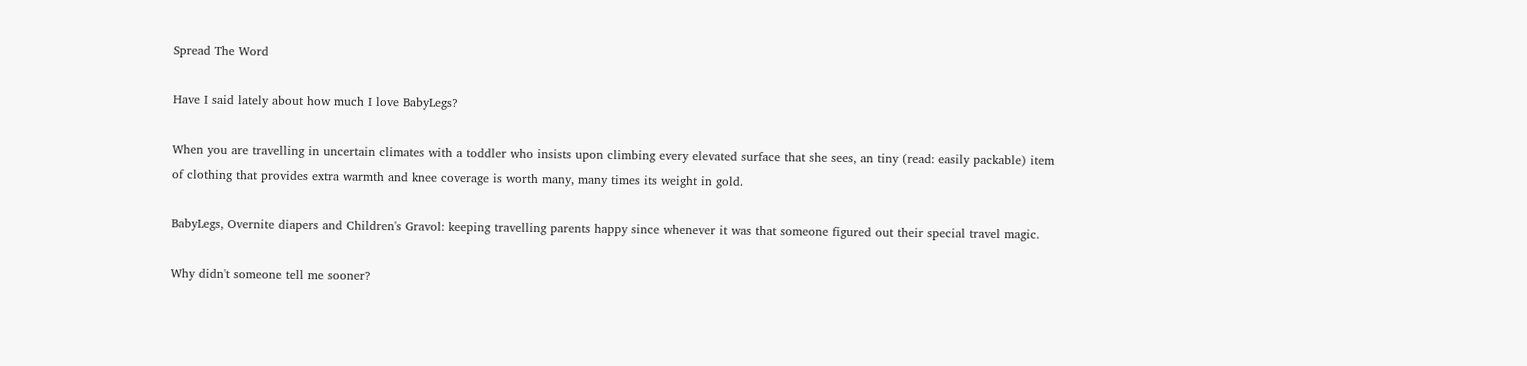Spread The Word

Have I said lately about how much I love BabyLegs?

When you are travelling in uncertain climates with a toddler who insists upon climbing every elevated surface that she sees, an tiny (read: easily packable) item of clothing that provides extra warmth and knee coverage is worth many, many times its weight in gold.

BabyLegs, Overnite diapers and Children's Gravol: keeping travelling parents happy since whenever it was that someone figured out their special travel magic.

Why didn't someone tell me sooner?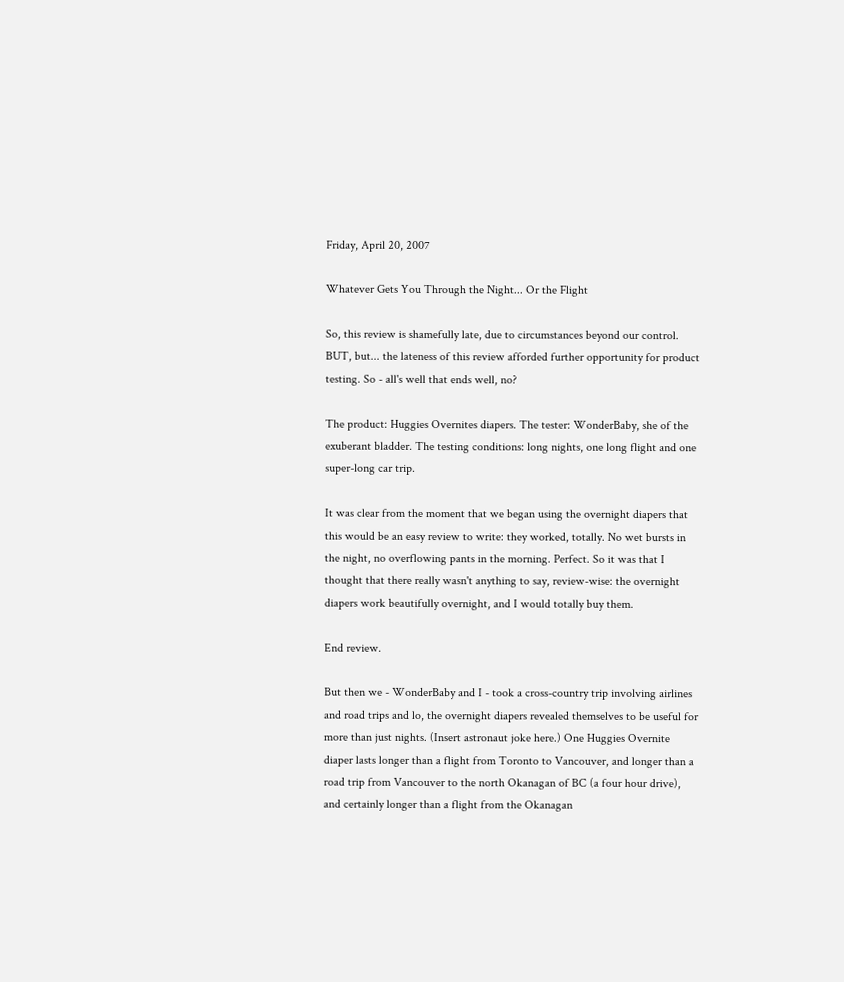Friday, April 20, 2007

Whatever Gets You Through the Night... Or the Flight

So, this review is shamefully late, due to circumstances beyond our control. BUT, but... the lateness of this review afforded further opportunity for product testing. So - all's well that ends well, no?

The product: Huggies Overnites diapers. The tester: WonderBaby, she of the exuberant bladder. The testing conditions: long nights, one long flight and one super-long car trip.

It was clear from the moment that we began using the overnight diapers that this would be an easy review to write: they worked, totally. No wet bursts in the night, no overflowing pants in the morning. Perfect. So it was that I thought that there really wasn't anything to say, review-wise: the overnight diapers work beautifully overnight, and I would totally buy them.

End review.

But then we - WonderBaby and I - took a cross-country trip involving airlines and road trips and lo, the overnight diapers revealed themselves to be useful for more than just nights. (Insert astronaut joke here.) One Huggies Overnite diaper lasts longer than a flight from Toronto to Vancouver, and longer than a road trip from Vancouver to the north Okanagan of BC (a four hour drive), and certainly longer than a flight from the Okanagan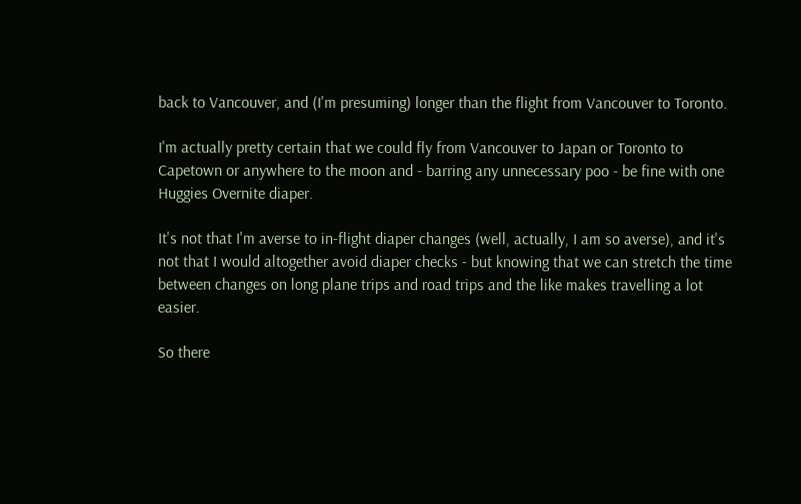back to Vancouver, and (I'm presuming) longer than the flight from Vancouver to Toronto.

I'm actually pretty certain that we could fly from Vancouver to Japan or Toronto to Capetown or anywhere to the moon and - barring any unnecessary poo - be fine with one Huggies Overnite diaper.

It's not that I'm averse to in-flight diaper changes (well, actually, I am so averse), and it's not that I would altogether avoid diaper checks - but knowing that we can stretch the time between changes on long plane trips and road trips and the like makes travelling a lot easier.

So there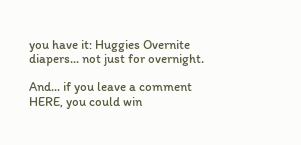you have it: Huggies Overnite diapers... not just for overnight.

And... if you leave a comment HERE, you could win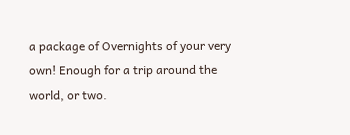a package of Overnights of your very own! Enough for a trip around the world, or two.